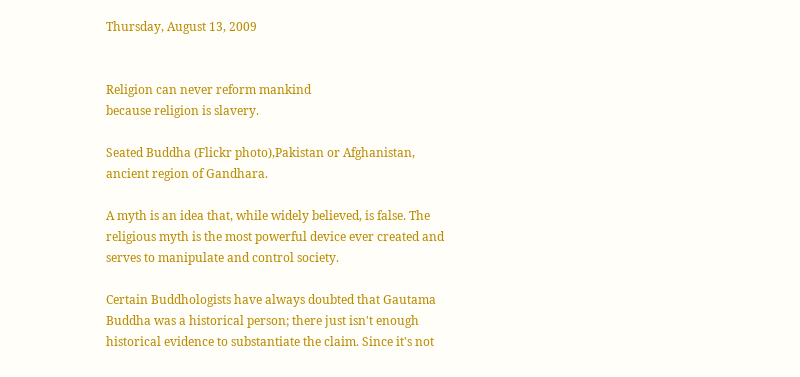Thursday, August 13, 2009


Religion can never reform mankind
because religion is slavery.

Seated Buddha (Flickr photo),Pakistan or Afghanistan, ancient region of Gandhara.

A myth is an idea that, while widely believed, is false. The religious myth is the most powerful device ever created and serves to manipulate and control society.

Certain Buddhologists have always doubted that Gautama Buddha was a historical person; there just isn't enough historical evidence to substantiate the claim. Since it's not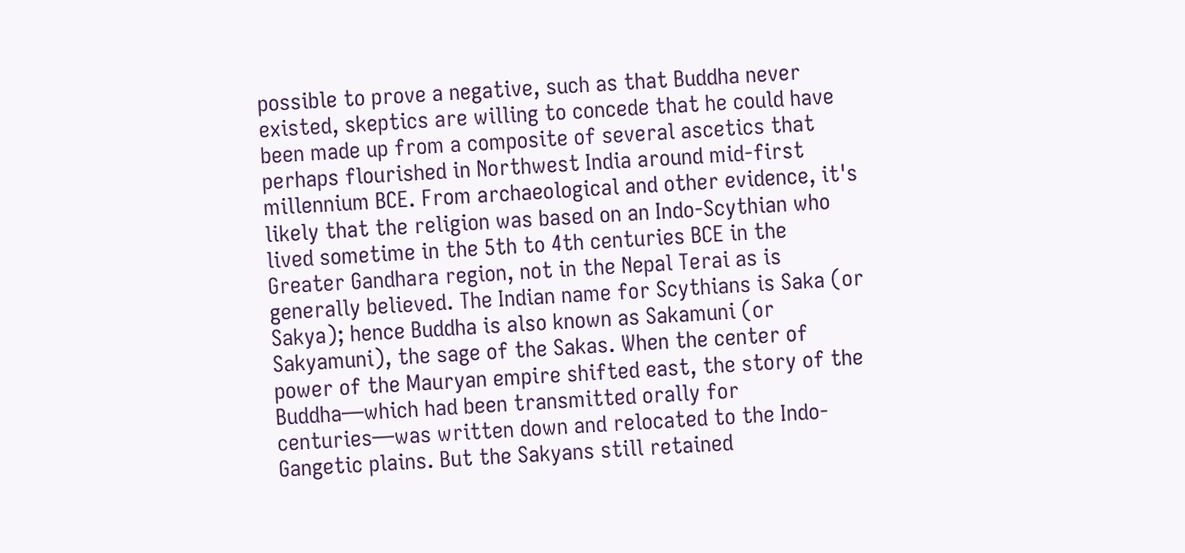possible to prove a negative, such as that Buddha never existed, skeptics are willing to concede that he could have been made up from a composite of several ascetics that perhaps flourished in Northwest India around mid-first millennium BCE. From archaeological and other evidence, it's likely that the religion was based on an Indo-Scythian who lived sometime in the 5th to 4th centuries BCE in the Greater Gandhara region, not in the Nepal Terai as is generally believed. The Indian name for Scythians is Saka (or Sakya); hence Buddha is also known as Sakamuni (or Sakyamuni), the sage of the Sakas. When the center of power of the Mauryan empire shifted east, the story of the Buddha—which had been transmitted orally for centuries—was written down and relocated to the Indo-Gangetic plains. But the Sakyans still retained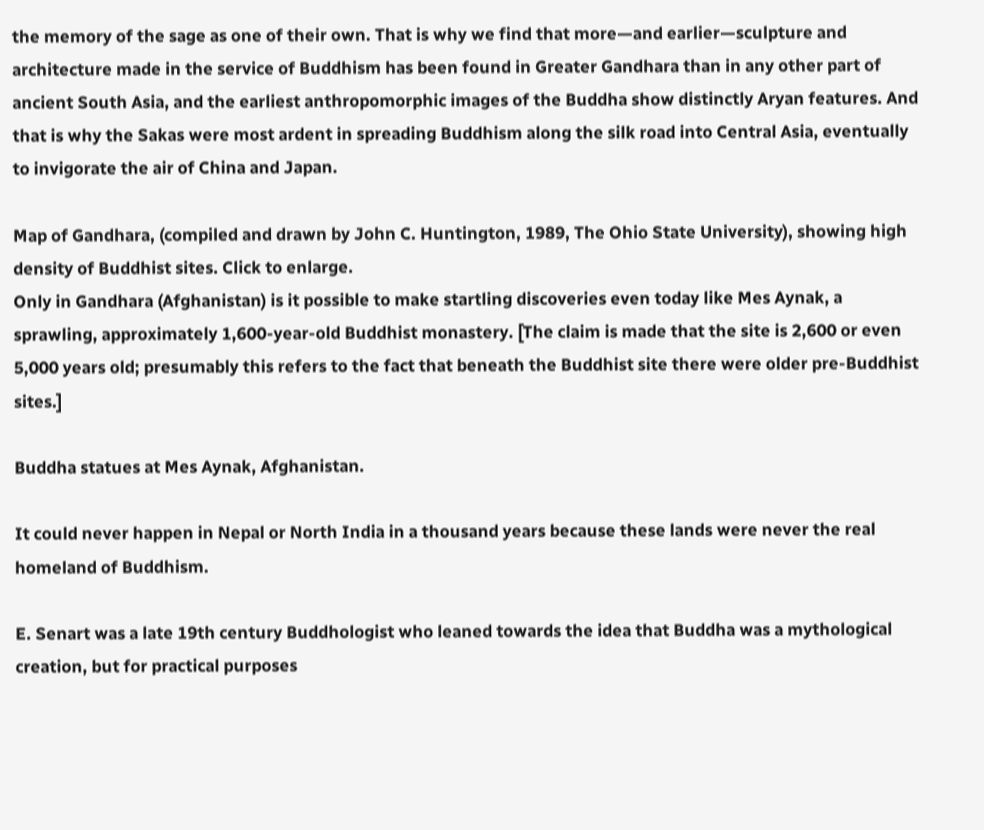the memory of the sage as one of their own. That is why we find that more—and earlier—sculpture and architecture made in the service of Buddhism has been found in Greater Gandhara than in any other part of ancient South Asia, and the earliest anthropomorphic images of the Buddha show distinctly Aryan features. And that is why the Sakas were most ardent in spreading Buddhism along the silk road into Central Asia, eventually to invigorate the air of China and Japan.

Map of Gandhara, (compiled and drawn by John C. Huntington, 1989, The Ohio State University), showing high density of Buddhist sites. Click to enlarge.
Only in Gandhara (Afghanistan) is it possible to make startling discoveries even today like Mes Aynak, a sprawling, approximately 1,600-year-old Buddhist monastery. [The claim is made that the site is 2,600 or even 5,000 years old; presumably this refers to the fact that beneath the Buddhist site there were older pre-Buddhist sites.]

Buddha statues at Mes Aynak, Afghanistan.

It could never happen in Nepal or North India in a thousand years because these lands were never the real homeland of Buddhism.

E. Senart was a late 19th century Buddhologist who leaned towards the idea that Buddha was a mythological creation, but for practical purposes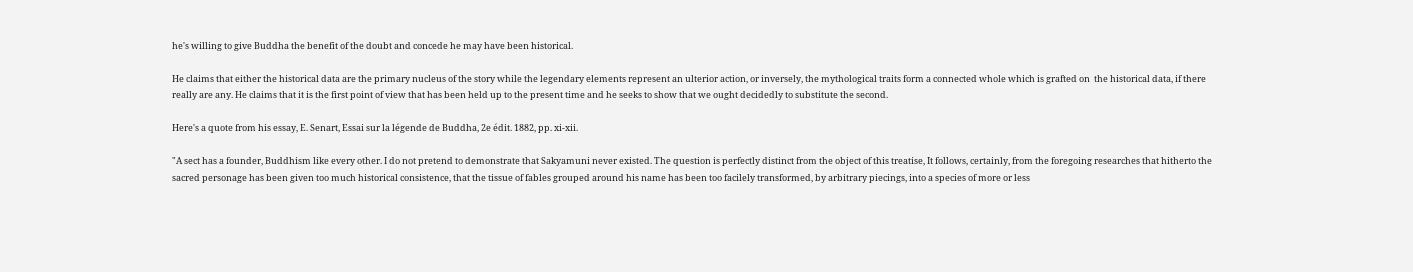he's willing to give Buddha the benefit of the doubt and concede he may have been historical.

He claims that either the historical data are the primary nucleus of the story while the legendary elements represent an ulterior action, or inversely, the mythological traits form a connected whole which is grafted on  the historical data, if there really are any. He claims that it is the first point of view that has been held up to the present time and he seeks to show that we ought decidedly to substitute the second.

Here's a quote from his essay, E. Senart, Essai sur la légende de Buddha, 2e édit. 1882, pp. xi-xii.

"A sect has a founder, Buddhism like every other. I do not pretend to demonstrate that Sakyamuni never existed. The question is perfectly distinct from the object of this treatise, It follows, certainly, from the foregoing researches that hitherto the sacred personage has been given too much historical consistence, that the tissue of fables grouped around his name has been too facilely transformed, by arbitrary piecings, into a species of more or less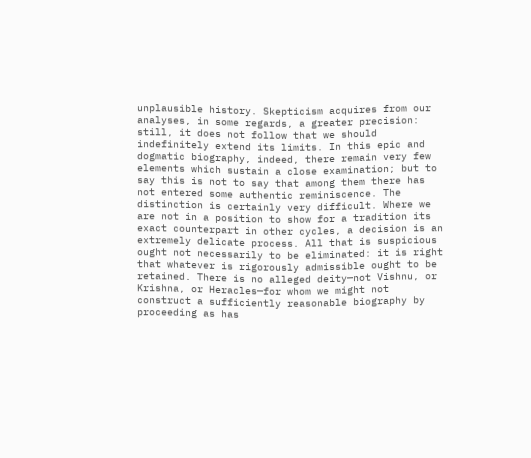unplausible history. Skepticism acquires from our analyses, in some regards, a greater precision: still, it does not follow that we should indefinitely extend its limits. In this epic and dogmatic biography, indeed, there remain very few elements which sustain a close examination; but to say this is not to say that among them there has not entered some authentic reminiscence. The distinction is certainly very difficult. Where we are not in a position to show for a tradition its exact counterpart in other cycles, a decision is an extremely delicate process. All that is suspicious ought not necessarily to be eliminated: it is right that whatever is rigorously admissible ought to be retained. There is no alleged deity—not Vishnu, or Krishna, or Heracles—for whom we might not construct a sufficiently reasonable biography by proceeding as has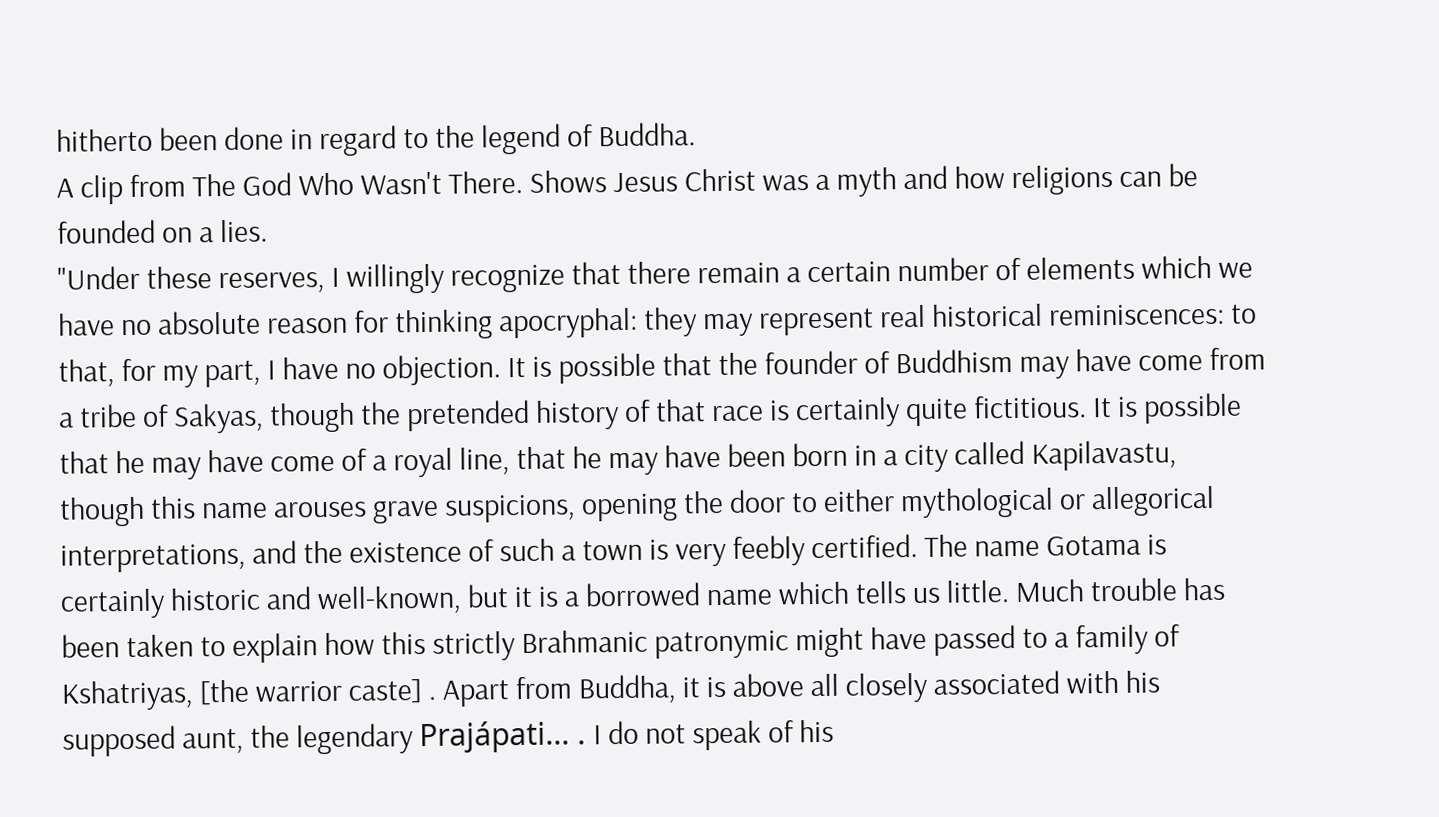hitherto been done in regard to the legend of Buddha.
A clip from The God Who Wasn't There. Shows Jesus Christ was a myth and how religions can be founded on a lies.
"Under these reserves, I willingly recognize that there remain a certain number of elements which we have no absolute reason for thinking apocryphal: they may represent real historical reminiscences: to that, for my part, I have no objection. It is possible that the founder of Buddhism may have come from a tribe of Sakyas, though the pretended history of that race is certainly quite fictitious. It is possible that he may have come of a royal line, that he may have been born in a city called Kapilavastu, though this name arouses grave suspicions, opening the door to either mythological or allegorical interpretations, and the existence of such a town is very feebly certified. The name Gotama is certainly historic and well-known, but it is a borrowed name which tells us little. Much trouble has been taken to explain how this strictly Brahmanic patronymic might have passed to a family of Kshatriyas, [the warrior caste] . Apart from Buddha, it is above all closely associated with his supposed aunt, the legendary Prajápati... . I do not speak of his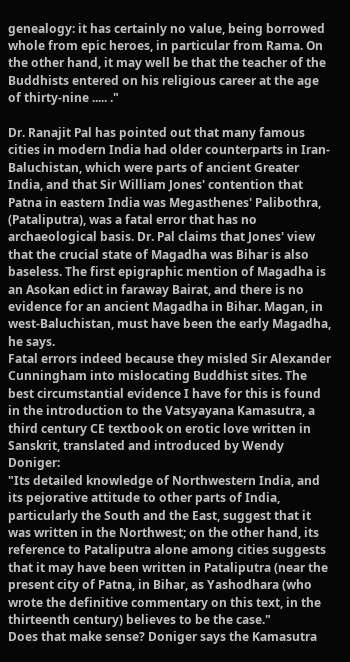genealogy: it has certainly no value, being borrowed whole from epic heroes, in particular from Rama. On the other hand, it may well be that the teacher of the Buddhists entered on his religious career at the age of thirty-nine ..... ."

Dr. Ranajit Pal has pointed out that many famous cities in modern India had older counterparts in Iran-Baluchistan, which were parts of ancient Greater India, and that Sir William Jones' contention that Patna in eastern India was Megasthenes' Palibothra, (Pataliputra), was a fatal error that has no archaeological basis. Dr. Pal claims that Jones' view that the crucial state of Magadha was Bihar is also baseless. The first epigraphic mention of Magadha is an Asokan edict in faraway Bairat, and there is no evidence for an ancient Magadha in Bihar. Magan, in west-Baluchistan, must have been the early Magadha, he says.
Fatal errors indeed because they misled Sir Alexander Cunningham into mislocating Buddhist sites. The best circumstantial evidence I have for this is found in the introduction to the Vatsyayana Kamasutra, a third century CE textbook on erotic love written in Sanskrit, translated and introduced by Wendy Doniger:
"Its detailed knowledge of Northwestern India, and its pejorative attitude to other parts of India, particularly the South and the East, suggest that it was written in the Northwest; on the other hand, its reference to Pataliputra alone among cities suggests that it may have been written in Pataliputra (near the present city of Patna, in Bihar, as Yashodhara (who wrote the definitive commentary on this text, in the thirteenth century) believes to be the case."
Does that make sense? Doniger says the Kamasutra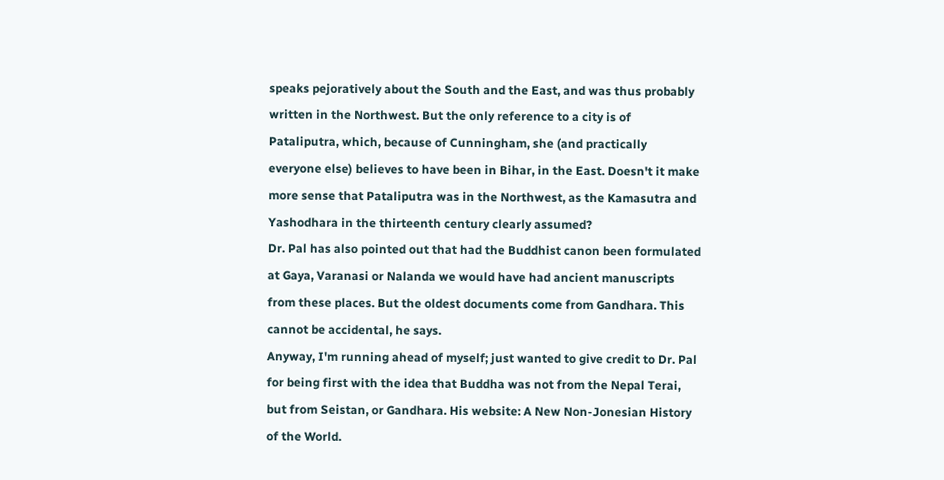speaks pejoratively about the South and the East, and was thus probably written in the Northwest. But the only reference to a city is of Pataliputra, which, because of Cunningham, she (and practically everyone else) believes to have been in Bihar, in the East. Doesn't it make more sense that Pataliputra was in the Northwest, as the Kamasutra and Yashodhara in the thirteenth century clearly assumed?
Dr. Pal has also pointed out that had the Buddhist canon been formulated at Gaya, Varanasi or Nalanda we would have had ancient manuscripts from these places. But the oldest documents come from Gandhara. This cannot be accidental, he says.
Anyway, I'm running ahead of myself; just wanted to give credit to Dr. Pal for being first with the idea that Buddha was not from the Nepal Terai, but from Seistan, or Gandhara. His website: A New Non-Jonesian History of the World.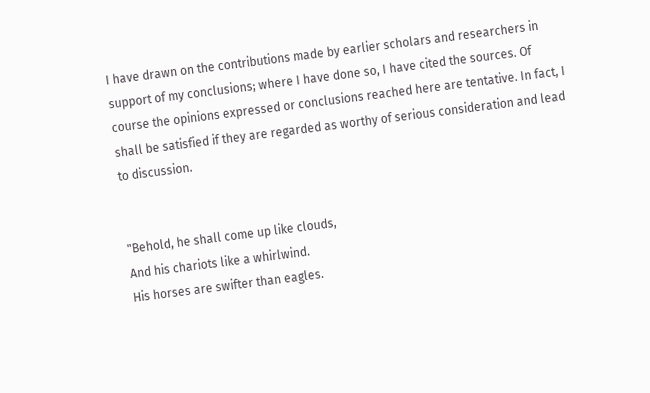I have drawn on the contributions made by earlier scholars and researchers in support of my conclusions; where I have done so, I have cited the sources. Of course the opinions expressed or conclusions reached here are tentative. In fact, I shall be satisfied if they are regarded as worthy of serious consideration and lead to discussion.


"Behold, he shall come up like clouds,
And his chariots like a whirlwind.
His horses are swifter than eagles.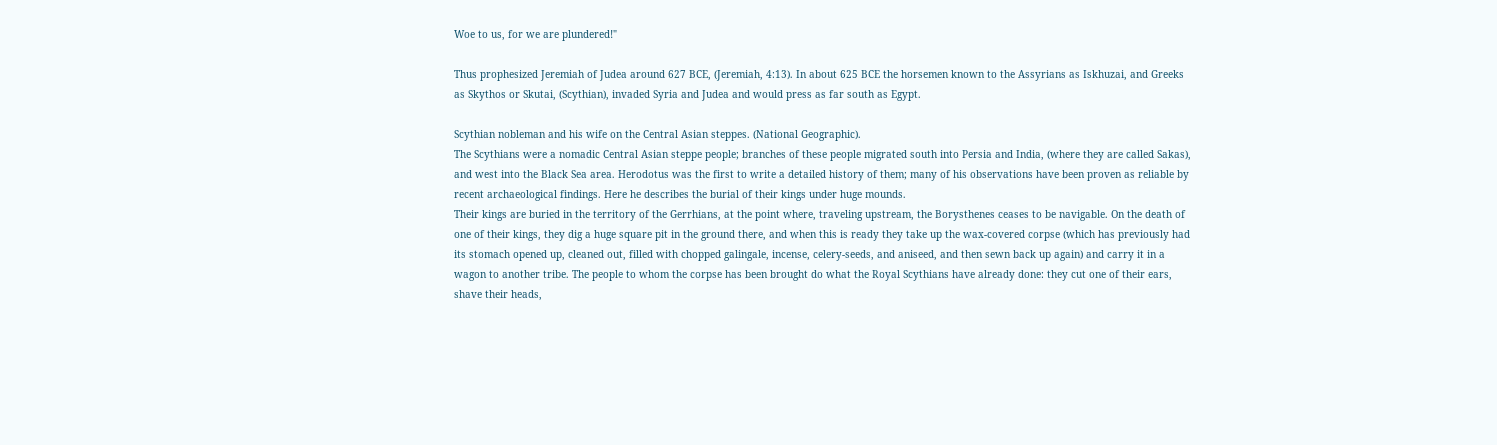Woe to us, for we are plundered!"

Thus prophesized Jeremiah of Judea around 627 BCE, (Jeremiah, 4:13). In about 625 BCE the horsemen known to the Assyrians as Iskhuzai, and Greeks as Skythos or Skutai, (Scythian), invaded Syria and Judea and would press as far south as Egypt.

Scythian nobleman and his wife on the Central Asian steppes. (National Geographic).
The Scythians were a nomadic Central Asian steppe people; branches of these people migrated south into Persia and India, (where they are called Sakas), and west into the Black Sea area. Herodotus was the first to write a detailed history of them; many of his observations have been proven as reliable by recent archaeological findings. Here he describes the burial of their kings under huge mounds.
Their kings are buried in the territory of the Gerrhians, at the point where, traveling upstream, the Borysthenes ceases to be navigable. On the death of one of their kings, they dig a huge square pit in the ground there, and when this is ready they take up the wax-covered corpse (which has previously had its stomach opened up, cleaned out, filled with chopped galingale, incense, celery-seeds, and aniseed, and then sewn back up again) and carry it in a wagon to another tribe. The people to whom the corpse has been brought do what the Royal Scythians have already done: they cut one of their ears, shave their heads,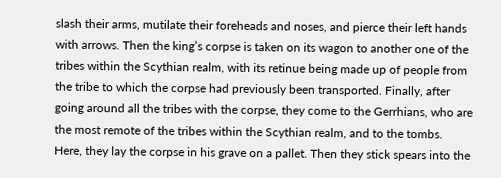slash their arms, mutilate their foreheads and noses, and pierce their left hands with arrows. Then the king’s corpse is taken on its wagon to another one of the tribes within the Scythian realm, with its retinue being made up of people from the tribe to which the corpse had previously been transported. Finally, after going around all the tribes with the corpse, they come to the Gerrhians, who are the most remote of the tribes within the Scythian realm, and to the tombs. Here, they lay the corpse in his grave on a pallet. Then they stick spears into the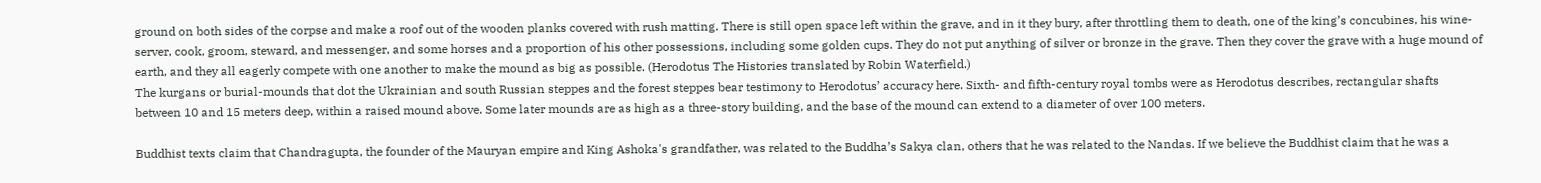ground on both sides of the corpse and make a roof out of the wooden planks covered with rush matting. There is still open space left within the grave, and in it they bury, after throttling them to death, one of the king’s concubines, his wine-server, cook, groom, steward, and messenger, and some horses and a proportion of his other possessions, including some golden cups. They do not put anything of silver or bronze in the grave. Then they cover the grave with a huge mound of earth, and they all eagerly compete with one another to make the mound as big as possible. (Herodotus The Histories translated by Robin Waterfield.)
The kurgans or burial-mounds that dot the Ukrainian and south Russian steppes and the forest steppes bear testimony to Herodotus’ accuracy here. Sixth- and fifth-century royal tombs were as Herodotus describes, rectangular shafts between 10 and 15 meters deep, within a raised mound above. Some later mounds are as high as a three-story building, and the base of the mound can extend to a diameter of over 100 meters.

Buddhist texts claim that Chandragupta, the founder of the Mauryan empire and King Ashoka's grandfather, was related to the Buddha’s Sakya clan, others that he was related to the Nandas. If we believe the Buddhist claim that he was a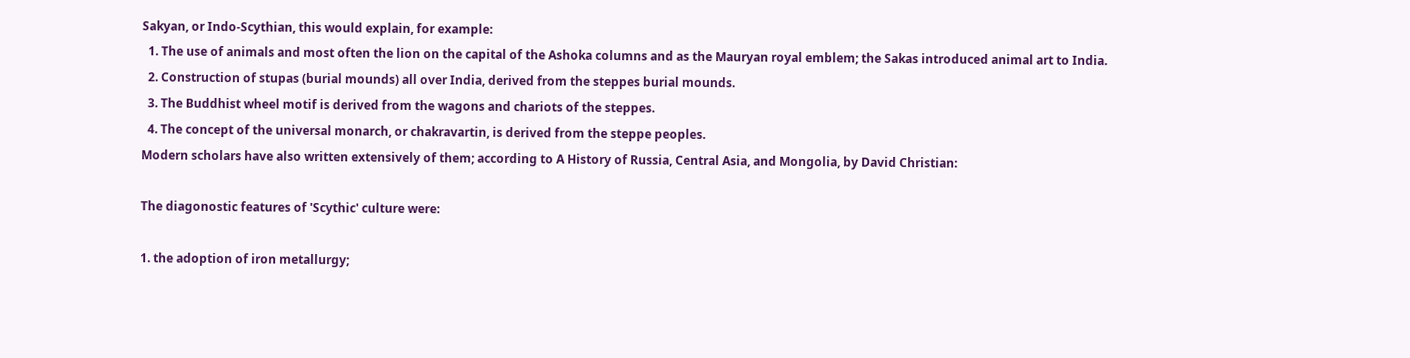Sakyan, or Indo-Scythian, this would explain, for example:
  1. The use of animals and most often the lion on the capital of the Ashoka columns and as the Mauryan royal emblem; the Sakas introduced animal art to India.
  2. Construction of stupas (burial mounds) all over India, derived from the steppes burial mounds.
  3. The Buddhist wheel motif is derived from the wagons and chariots of the steppes.
  4. The concept of the universal monarch, or chakravartin, is derived from the steppe peoples.
Modern scholars have also written extensively of them; according to A History of Russia, Central Asia, and Mongolia, by David Christian:

The diagonostic features of 'Scythic' culture were:

1. the adoption of iron metallurgy;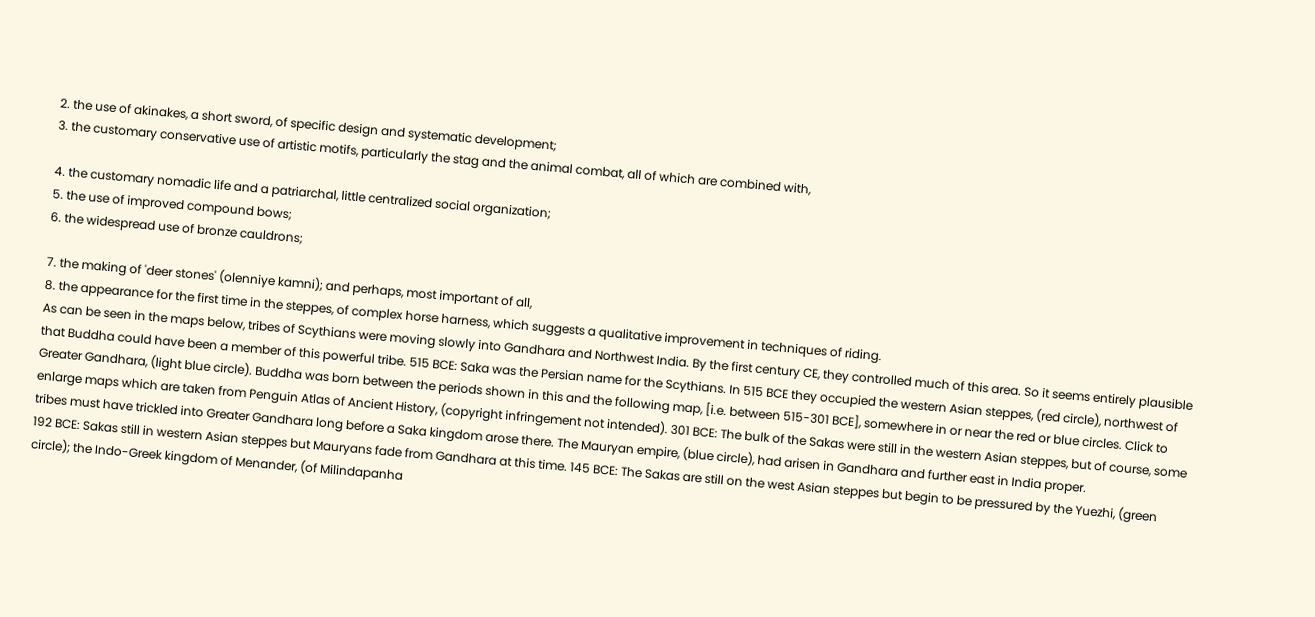2. the use of akinakes, a short sword, of specific design and systematic development;
3. the customary conservative use of artistic motifs, particularly the stag and the animal combat, all of which are combined with,

4. the customary nomadic life and a patriarchal, little centralized social organization;
5. the use of improved compound bows;
6. the widespread use of bronze cauldrons;

7. the making of 'deer stones' (olenniye kamni); and perhaps, most important of all,
8. the appearance for the first time in the steppes, of complex horse harness, which suggests a qualitative improvement in techniques of riding.
As can be seen in the maps below, tribes of Scythians were moving slowly into Gandhara and Northwest India. By the first century CE, they controlled much of this area. So it seems entirely plausible that Buddha could have been a member of this powerful tribe. 515 BCE: Saka was the Persian name for the Scythians. In 515 BCE they occupied the western Asian steppes, (red circle), northwest of Greater Gandhara, (light blue circle). Buddha was born between the periods shown in this and the following map, [i.e. between 515-301 BCE], somewhere in or near the red or blue circles. Click to enlarge maps which are taken from Penguin Atlas of Ancient History, (copyright infringement not intended). 301 BCE: The bulk of the Sakas were still in the western Asian steppes, but of course, some tribes must have trickled into Greater Gandhara long before a Saka kingdom arose there. The Mauryan empire, (blue circle), had arisen in Gandhara and further east in India proper.
192 BCE: Sakas still in western Asian steppes but Mauryans fade from Gandhara at this time. 145 BCE: The Sakas are still on the west Asian steppes but begin to be pressured by the Yuezhi, (green circle); the Indo-Greek kingdom of Menander, (of Milindapanha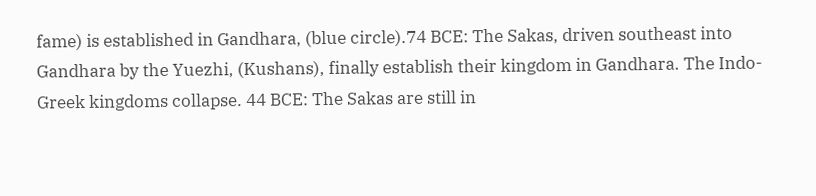fame) is established in Gandhara, (blue circle).74 BCE: The Sakas, driven southeast into Gandhara by the Yuezhi, (Kushans), finally establish their kingdom in Gandhara. The Indo-Greek kingdoms collapse. 44 BCE: The Sakas are still in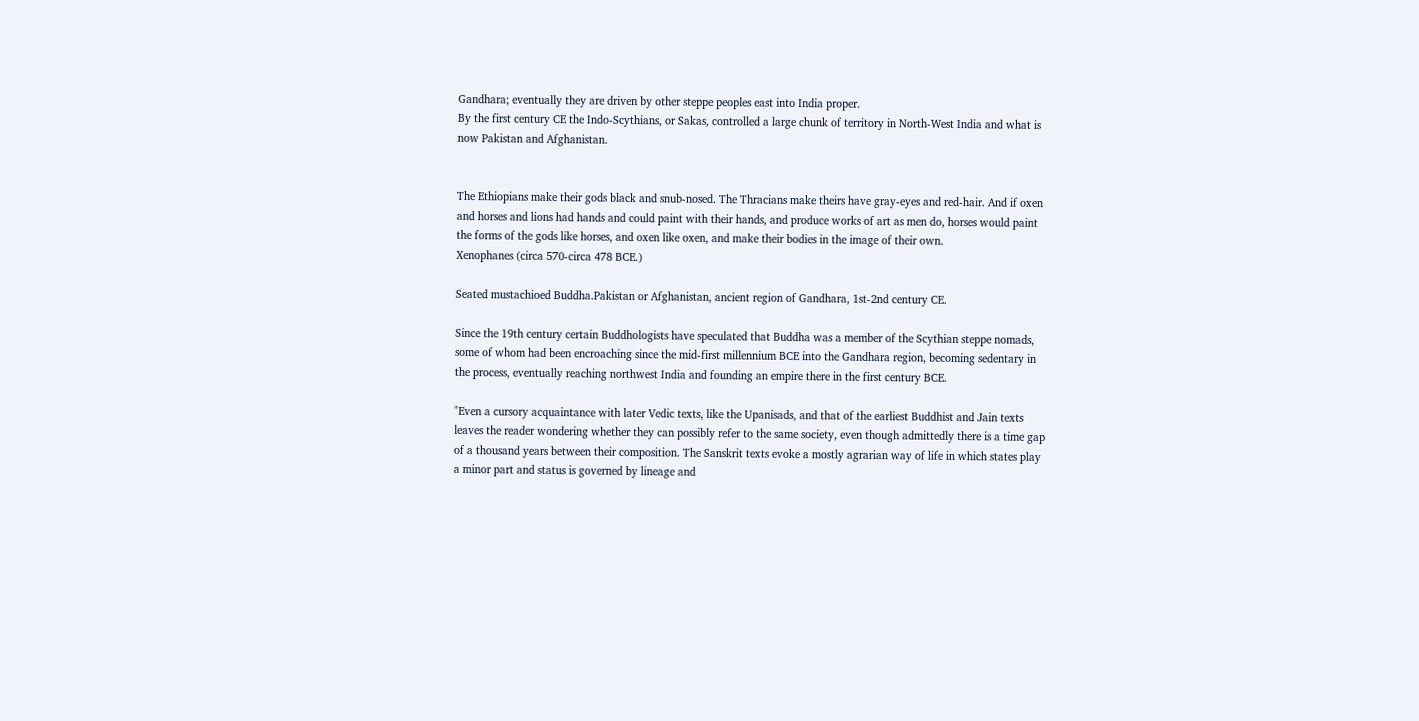Gandhara; eventually they are driven by other steppe peoples east into India proper.
By the first century CE the Indo-Scythians, or Sakas, controlled a large chunk of territory in North-West India and what is now Pakistan and Afghanistan.


The Ethiopians make their gods black and snub-nosed. The Thracians make theirs have gray-eyes and red-hair. And if oxen and horses and lions had hands and could paint with their hands, and produce works of art as men do, horses would paint the forms of the gods like horses, and oxen like oxen, and make their bodies in the image of their own.
Xenophanes (circa 570-circa 478 BCE.)

Seated mustachioed Buddha.Pakistan or Afghanistan, ancient region of Gandhara, 1st-2nd century CE.

Since the 19th century certain Buddhologists have speculated that Buddha was a member of the Scythian steppe nomads, some of whom had been encroaching since the mid-first millennium BCE into the Gandhara region, becoming sedentary in the process, eventually reaching northwest India and founding an empire there in the first century BCE.

"Even a cursory acquaintance with later Vedic texts, like the Upanisads, and that of the earliest Buddhist and Jain texts leaves the reader wondering whether they can possibly refer to the same society, even though admittedly there is a time gap of a thousand years between their composition. The Sanskrit texts evoke a mostly agrarian way of life in which states play a minor part and status is governed by lineage and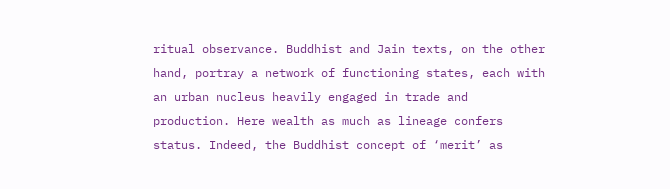ritual observance. Buddhist and Jain texts, on the other hand, portray a network of functioning states, each with an urban nucleus heavily engaged in trade and production. Here wealth as much as lineage confers status. Indeed, the Buddhist concept of ‘merit’ as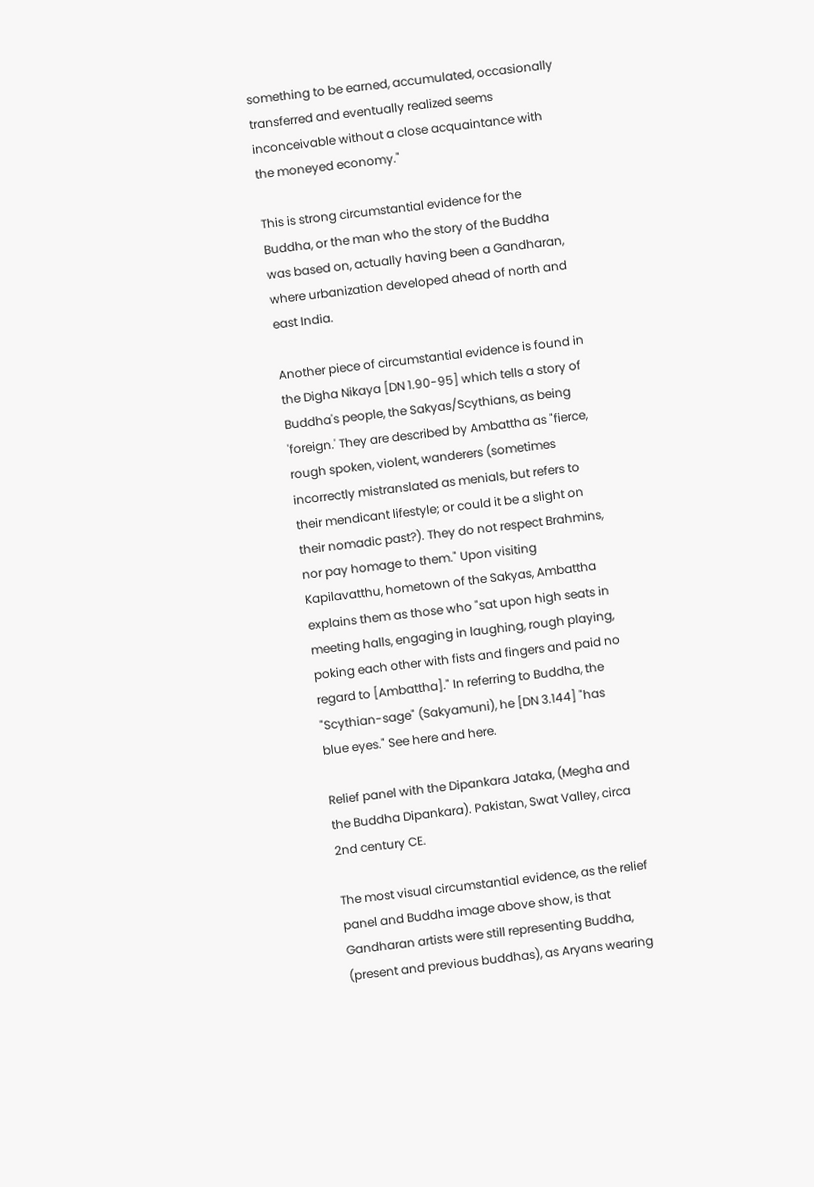something to be earned, accumulated, occasionally transferred and eventually realized seems inconceivable without a close acquaintance with the moneyed economy."

This is strong circumstantial evidence for the Buddha, or the man who the story of the Buddha was based on, actually having been a Gandharan, where urbanization developed ahead of north and east India.

Another piece of circumstantial evidence is found in the Digha Nikaya [DN 1.90-95] which tells a story of Buddha's people, the Sakyas/Scythians, as being 'foreign.' They are described by Ambattha as "fierce, rough spoken, violent, wanderers (sometimes incorrectly mistranslated as menials, but refers to their mendicant lifestyle; or could it be a slight on their nomadic past?). They do not respect Brahmins, nor pay homage to them." Upon visiting Kapilavatthu, hometown of the Sakyas, Ambattha explains them as those who "sat upon high seats in meeting halls, engaging in laughing, rough playing, poking each other with fists and fingers and paid no regard to [Ambattha]." In referring to Buddha, the "Scythian-sage" (Sakyamuni), he [DN 3.144] "has blue eyes." See here and here.

Relief panel with the Dipankara Jataka, (Megha and the Buddha Dipankara). Pakistan, Swat Valley, circa 2nd century CE.

The most visual circumstantial evidence, as the relief panel and Buddha image above show, is that Gandharan artists were still representing Buddha, (present and previous buddhas), as Aryans wearing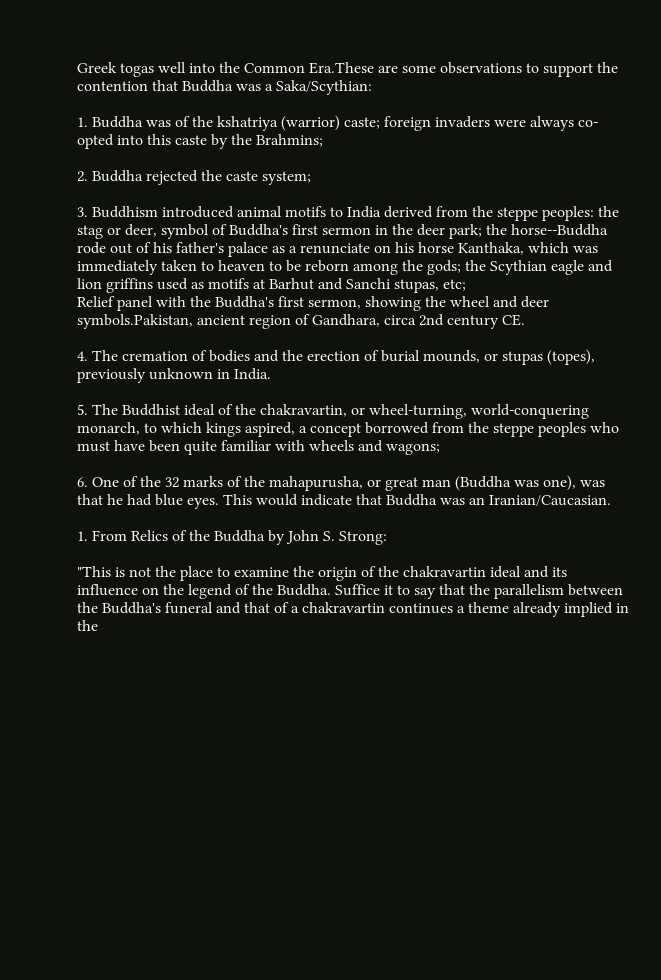Greek togas well into the Common Era.These are some observations to support the contention that Buddha was a Saka/Scythian:

1. Buddha was of the kshatriya (warrior) caste; foreign invaders were always co-opted into this caste by the Brahmins;

2. Buddha rejected the caste system;

3. Buddhism introduced animal motifs to India derived from the steppe peoples: the stag or deer, symbol of Buddha's first sermon in the deer park; the horse--Buddha rode out of his father's palace as a renunciate on his horse Kanthaka, which was immediately taken to heaven to be reborn among the gods; the Scythian eagle and lion griffins used as motifs at Barhut and Sanchi stupas, etc;
Relief panel with the Buddha's first sermon, showing the wheel and deer symbols.Pakistan, ancient region of Gandhara, circa 2nd century CE.

4. The cremation of bodies and the erection of burial mounds, or stupas (topes), previously unknown in India.

5. The Buddhist ideal of the chakravartin, or wheel-turning, world-conquering monarch, to which kings aspired, a concept borrowed from the steppe peoples who must have been quite familiar with wheels and wagons;

6. One of the 32 marks of the mahapurusha, or great man (Buddha was one), was that he had blue eyes. This would indicate that Buddha was an Iranian/Caucasian.

1. From Relics of the Buddha by John S. Strong:

"This is not the place to examine the origin of the chakravartin ideal and its influence on the legend of the Buddha. Suffice it to say that the parallelism between the Buddha's funeral and that of a chakravartin continues a theme already implied in the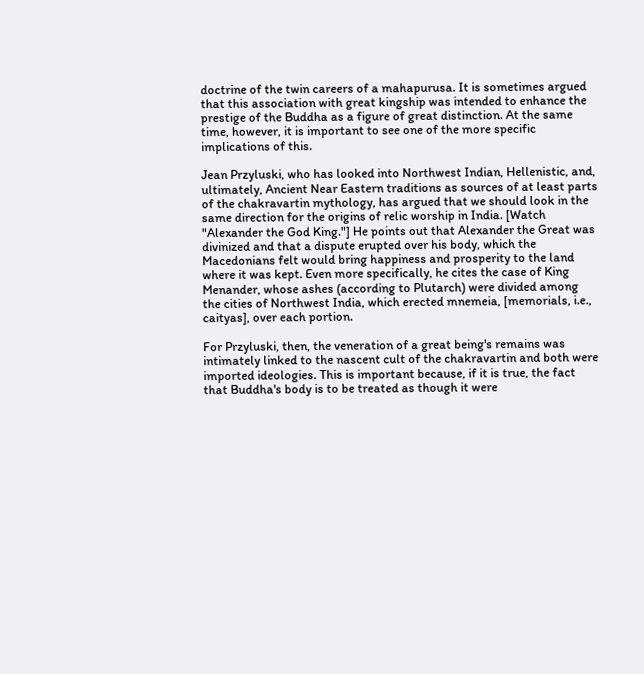doctrine of the twin careers of a mahapurusa. It is sometimes argued that this association with great kingship was intended to enhance the prestige of the Buddha as a figure of great distinction. At the same time, however, it is important to see one of the more specific implications of this.

Jean Przyluski, who has looked into Northwest Indian, Hellenistic, and, ultimately, Ancient Near Eastern traditions as sources of at least parts of the chakravartin mythology, has argued that we should look in the same direction for the origins of relic worship in India. [Watch "Alexander the God King."] He points out that Alexander the Great was divinized and that a dispute erupted over his body, which the Macedonians felt would bring happiness and prosperity to the land where it was kept. Even more specifically, he cites the case of King Menander, whose ashes (according to Plutarch) were divided among the cities of Northwest India, which erected mnemeia, [memorials, i.e., caityas], over each portion.

For Przyluski, then, the veneration of a great being's remains was intimately linked to the nascent cult of the chakravartin and both were imported ideologies. This is important because, if it is true, the fact that Buddha's body is to be treated as though it were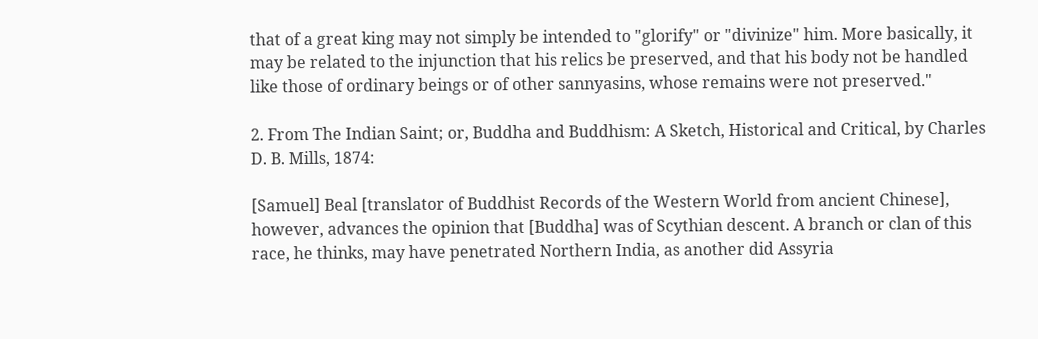that of a great king may not simply be intended to "glorify" or "divinize" him. More basically, it may be related to the injunction that his relics be preserved, and that his body not be handled like those of ordinary beings or of other sannyasins, whose remains were not preserved."

2. From The Indian Saint; or, Buddha and Buddhism: A Sketch, Historical and Critical, by Charles D. B. Mills, 1874:

[Samuel] Beal [translator of Buddhist Records of the Western World from ancient Chinese], however, advances the opinion that [Buddha] was of Scythian descent. A branch or clan of this race, he thinks, may have penetrated Northern India, as another did Assyria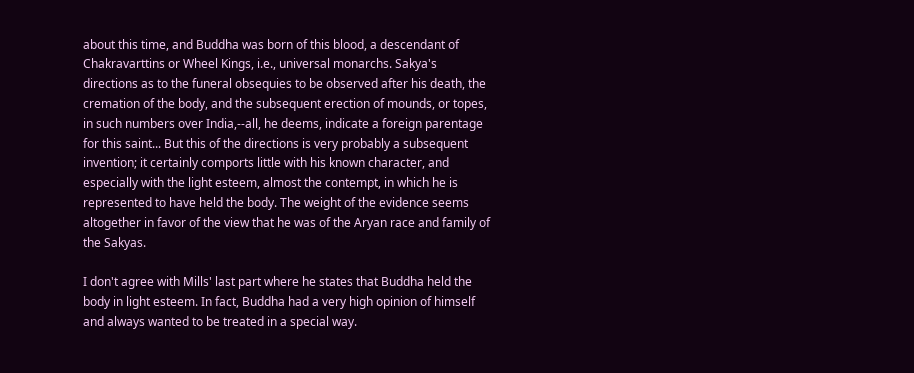about this time, and Buddha was born of this blood, a descendant of Chakravarttins or Wheel Kings, i.e., universal monarchs. Sakya's directions as to the funeral obsequies to be observed after his death, the cremation of the body, and the subsequent erection of mounds, or topes, in such numbers over India,--all, he deems, indicate a foreign parentage for this saint... But this of the directions is very probably a subsequent invention; it certainly comports little with his known character, and especially with the light esteem, almost the contempt, in which he is represented to have held the body. The weight of the evidence seems altogether in favor of the view that he was of the Aryan race and family of the Sakyas.

I don't agree with Mills' last part where he states that Buddha held the body in light esteem. In fact, Buddha had a very high opinion of himself and always wanted to be treated in a special way.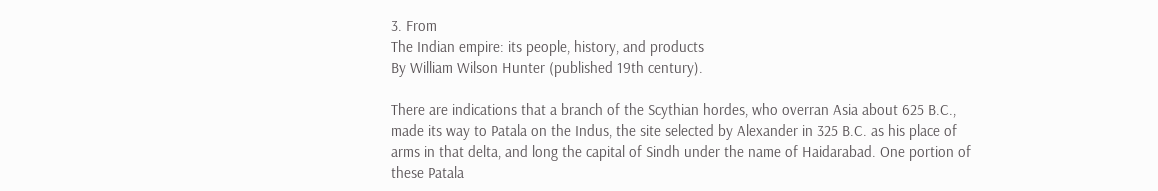3. From
The Indian empire: its people, history, and products
By William Wilson Hunter (published 19th century).

There are indications that a branch of the Scythian hordes, who overran Asia about 625 B.C., made its way to Patala on the Indus, the site selected by Alexander in 325 B.C. as his place of arms in that delta, and long the capital of Sindh under the name of Haidarabad. One portion of these Patala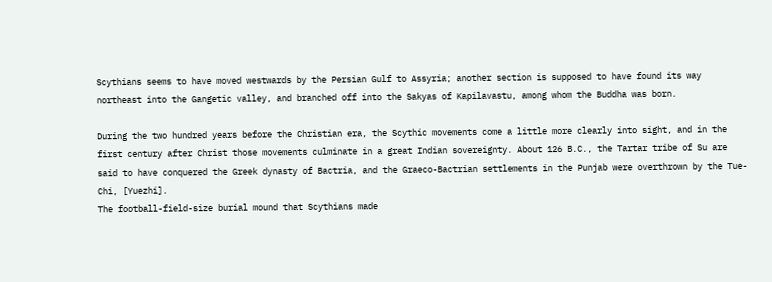Scythians seems to have moved westwards by the Persian Gulf to Assyria; another section is supposed to have found its way northeast into the Gangetic valley, and branched off into the Sakyas of Kapilavastu, among whom the Buddha was born.

During the two hundred years before the Christian era, the Scythic movements come a little more clearly into sight, and in the first century after Christ those movements culminate in a great Indian sovereignty. About 126 B.C., the Tartar tribe of Su are said to have conquered the Greek dynasty of Bactria, and the Graeco-Bactrian settlements in the Punjab were overthrown by the Tue-Chi, [Yuezhi].
The football-field-size burial mound that Scythians made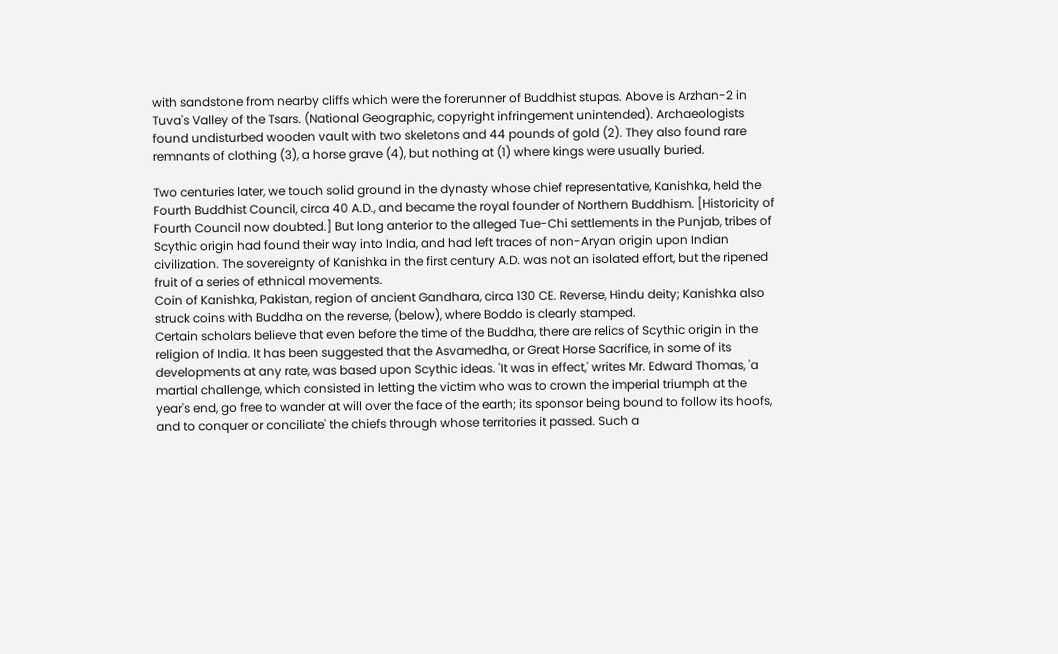with sandstone from nearby cliffs which were the forerunner of Buddhist stupas. Above is Arzhan-2 in Tuva's Valley of the Tsars. (National Geographic, copyright infringement unintended). Archaeologists found undisturbed wooden vault with two skeletons and 44 pounds of gold (2). They also found rare remnants of clothing (3), a horse grave (4), but nothing at (1) where kings were usually buried.

Two centuries later, we touch solid ground in the dynasty whose chief representative, Kanishka, held the Fourth Buddhist Council, circa 40 A.D., and became the royal founder of Northern Buddhism. [Historicity of Fourth Council now doubted.] But long anterior to the alleged Tue-Chi settlements in the Punjab, tribes of Scythic origin had found their way into India, and had left traces of non-Aryan origin upon Indian civilization. The sovereignty of Kanishka in the first century A.D. was not an isolated effort, but the ripened fruit of a series of ethnical movements.
Coin of Kanishka, Pakistan, region of ancient Gandhara, circa 130 CE. Reverse, Hindu deity; Kanishka also struck coins with Buddha on the reverse, (below), where Boddo is clearly stamped.
Certain scholars believe that even before the time of the Buddha, there are relics of Scythic origin in the religion of India. It has been suggested that the Asvamedha, or Great Horse Sacrifice, in some of its developments at any rate, was based upon Scythic ideas. 'It was in effect,' writes Mr. Edward Thomas, 'a martial challenge, which consisted in letting the victim who was to crown the imperial triumph at the year's end, go free to wander at will over the face of the earth; its sponsor being bound to follow its hoofs, and to conquer or conciliate' the chiefs through whose territories it passed. Such a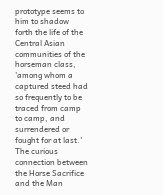prototype seems to him to shadow forth the life of the Central Asian communities of the horseman class, 'among whom a captured steed had so frequently to be traced from camp to camp, and surrendered or fought for at last.' The curious connection between the Horse Sacrifice and the Man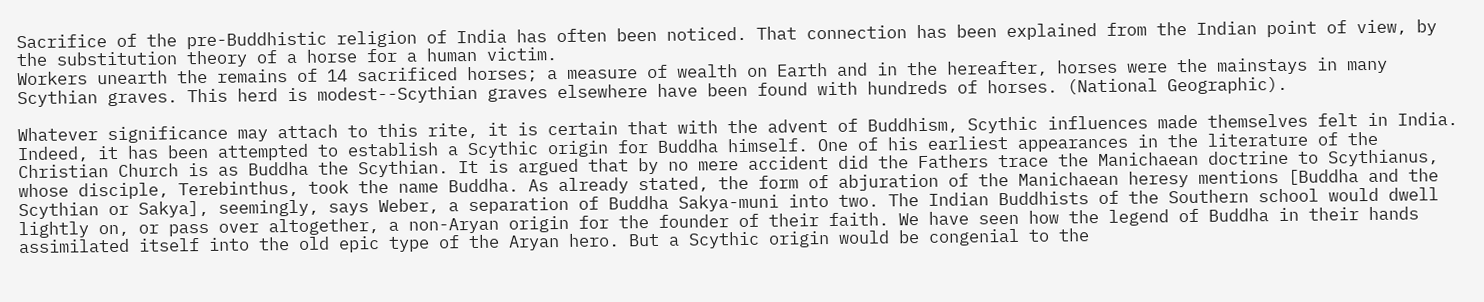Sacrifice of the pre-Buddhistic religion of India has often been noticed. That connection has been explained from the Indian point of view, by the substitution theory of a horse for a human victim.
Workers unearth the remains of 14 sacrificed horses; a measure of wealth on Earth and in the hereafter, horses were the mainstays in many Scythian graves. This herd is modest--Scythian graves elsewhere have been found with hundreds of horses. (National Geographic).

Whatever significance may attach to this rite, it is certain that with the advent of Buddhism, Scythic influences made themselves felt in India. Indeed, it has been attempted to establish a Scythic origin for Buddha himself. One of his earliest appearances in the literature of the Christian Church is as Buddha the Scythian. It is argued that by no mere accident did the Fathers trace the Manichaean doctrine to Scythianus, whose disciple, Terebinthus, took the name Buddha. As already stated, the form of abjuration of the Manichaean heresy mentions [Buddha and the Scythian or Sakya], seemingly, says Weber, a separation of Buddha Sakya-muni into two. The Indian Buddhists of the Southern school would dwell lightly on, or pass over altogether, a non-Aryan origin for the founder of their faith. We have seen how the legend of Buddha in their hands assimilated itself into the old epic type of the Aryan hero. But a Scythic origin would be congenial to the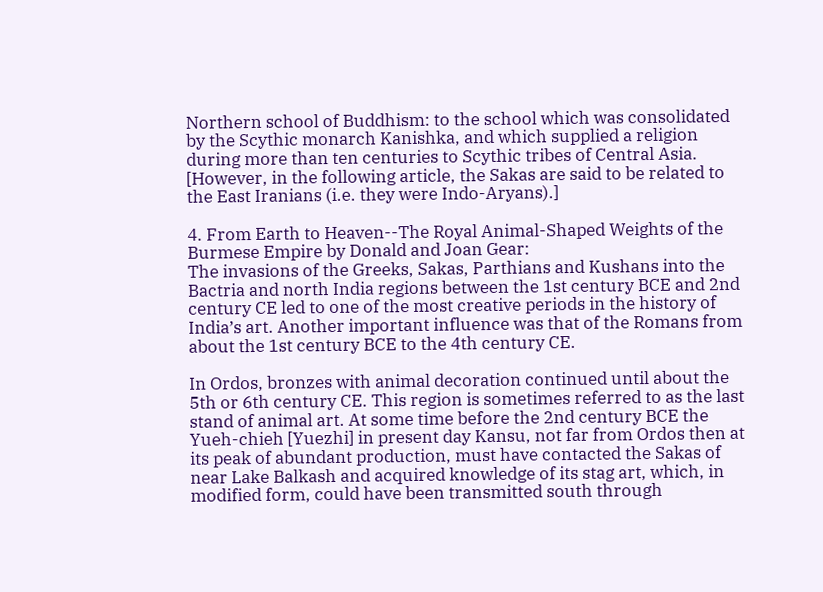Northern school of Buddhism: to the school which was consolidated by the Scythic monarch Kanishka, and which supplied a religion during more than ten centuries to Scythic tribes of Central Asia. [However, in the following article, the Sakas are said to be related to the East Iranians (i.e. they were Indo-Aryans).]

4. From Earth to Heaven--The Royal Animal-Shaped Weights of the Burmese Empire by Donald and Joan Gear:
The invasions of the Greeks, Sakas, Parthians and Kushans into the Bactria and north India regions between the 1st century BCE and 2nd century CE led to one of the most creative periods in the history of India’s art. Another important influence was that of the Romans from about the 1st century BCE to the 4th century CE.

In Ordos, bronzes with animal decoration continued until about the 5th or 6th century CE. This region is sometimes referred to as the last stand of animal art. At some time before the 2nd century BCE the Yueh-chieh [Yuezhi] in present day Kansu, not far from Ordos then at its peak of abundant production, must have contacted the Sakas of near Lake Balkash and acquired knowledge of its stag art, which, in modified form, could have been transmitted south through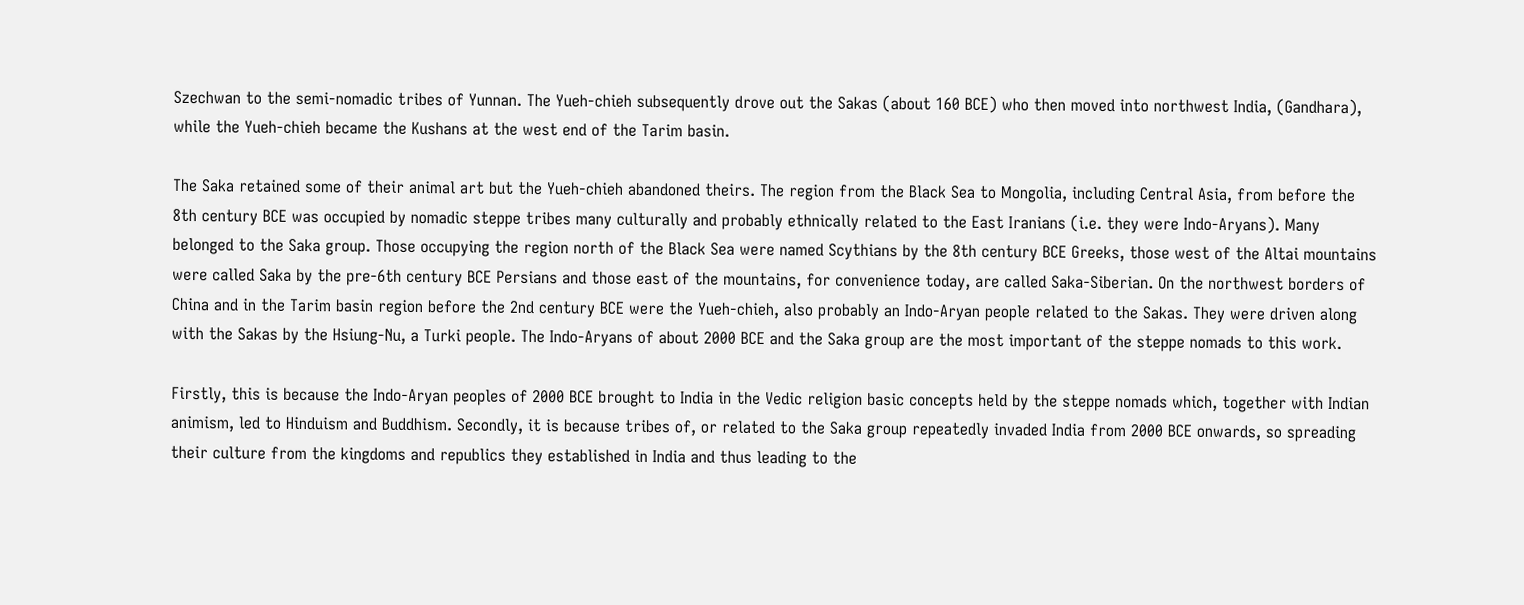Szechwan to the semi-nomadic tribes of Yunnan. The Yueh-chieh subsequently drove out the Sakas (about 160 BCE) who then moved into northwest India, (Gandhara), while the Yueh-chieh became the Kushans at the west end of the Tarim basin.

The Saka retained some of their animal art but the Yueh-chieh abandoned theirs. The region from the Black Sea to Mongolia, including Central Asia, from before the 8th century BCE was occupied by nomadic steppe tribes many culturally and probably ethnically related to the East Iranians (i.e. they were Indo-Aryans). Many belonged to the Saka group. Those occupying the region north of the Black Sea were named Scythians by the 8th century BCE Greeks, those west of the Altai mountains were called Saka by the pre-6th century BCE Persians and those east of the mountains, for convenience today, are called Saka-Siberian. On the northwest borders of China and in the Tarim basin region before the 2nd century BCE were the Yueh-chieh, also probably an Indo-Aryan people related to the Sakas. They were driven along with the Sakas by the Hsiung-Nu, a Turki people. The Indo-Aryans of about 2000 BCE and the Saka group are the most important of the steppe nomads to this work.

Firstly, this is because the Indo-Aryan peoples of 2000 BCE brought to India in the Vedic religion basic concepts held by the steppe nomads which, together with Indian animism, led to Hinduism and Buddhism. Secondly, it is because tribes of, or related to the Saka group repeatedly invaded India from 2000 BCE onwards, so spreading their culture from the kingdoms and republics they established in India and thus leading to the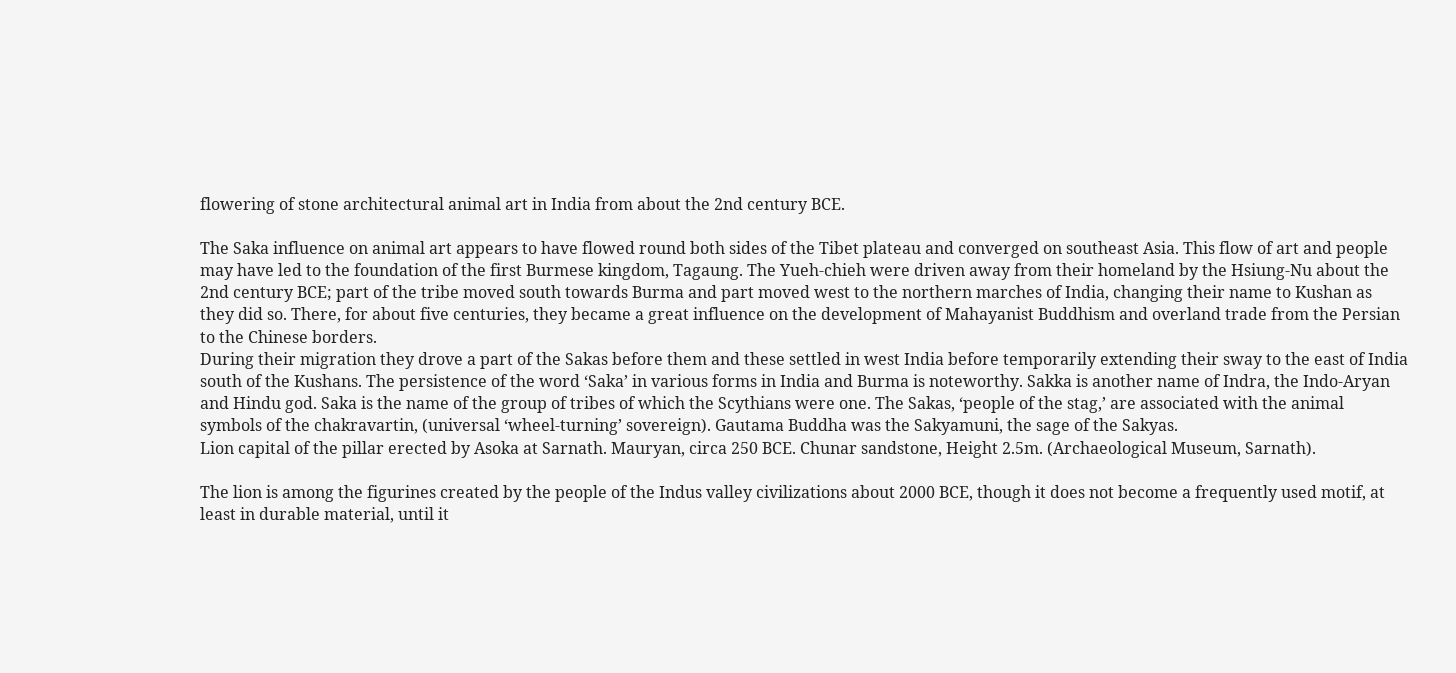flowering of stone architectural animal art in India from about the 2nd century BCE.

The Saka influence on animal art appears to have flowed round both sides of the Tibet plateau and converged on southeast Asia. This flow of art and people may have led to the foundation of the first Burmese kingdom, Tagaung. The Yueh-chieh were driven away from their homeland by the Hsiung-Nu about the 2nd century BCE; part of the tribe moved south towards Burma and part moved west to the northern marches of India, changing their name to Kushan as they did so. There, for about five centuries, they became a great influence on the development of Mahayanist Buddhism and overland trade from the Persian to the Chinese borders.
During their migration they drove a part of the Sakas before them and these settled in west India before temporarily extending their sway to the east of India south of the Kushans. The persistence of the word ‘Saka’ in various forms in India and Burma is noteworthy. Sakka is another name of Indra, the Indo-Aryan and Hindu god. Saka is the name of the group of tribes of which the Scythians were one. The Sakas, ‘people of the stag,’ are associated with the animal symbols of the chakravartin, (universal ‘wheel-turning’ sovereign). Gautama Buddha was the Sakyamuni, the sage of the Sakyas.
Lion capital of the pillar erected by Asoka at Sarnath. Mauryan, circa 250 BCE. Chunar sandstone, Height 2.5m. (Archaeological Museum, Sarnath).

The lion is among the figurines created by the people of the Indus valley civilizations about 2000 BCE, though it does not become a frequently used motif, at least in durable material, until it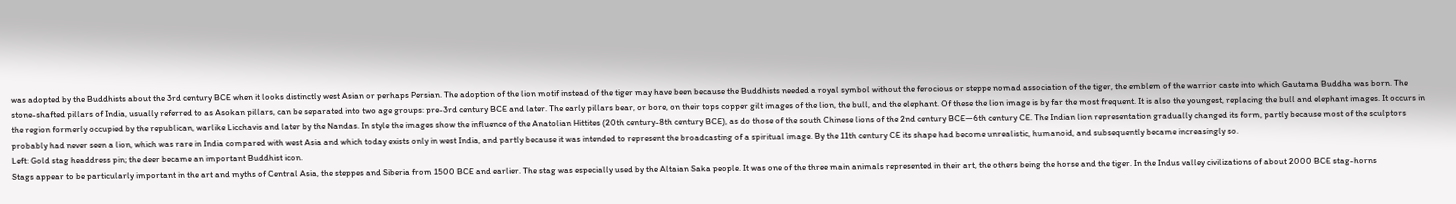was adopted by the Buddhists about the 3rd century BCE when it looks distinctly west Asian or perhaps Persian. The adoption of the lion motif instead of the tiger may have been because the Buddhists needed a royal symbol without the ferocious or steppe nomad association of the tiger, the emblem of the warrior caste into which Gautama Buddha was born. The stone-shafted pillars of India, usually referred to as Asokan pillars, can be separated into two age groups: pre-3rd century BCE and later. The early pillars bear, or bore, on their tops copper gilt images of the lion, the bull, and the elephant. Of these the lion image is by far the most frequent. It is also the youngest, replacing the bull and elephant images. It occurs in the region formerly occupied by the republican, warlike Licchavis and later by the Nandas. In style the images show the influence of the Anatolian Hittites (20th century-8th century BCE), as do those of the south Chinese lions of the 2nd century BCE—6th century CE. The Indian lion representation gradually changed its form, partly because most of the sculptors probably had never seen a lion, which was rare in India compared with west Asia and which today exists only in west India, and partly because it was intended to represent the broadcasting of a spiritual image. By the 11th century CE its shape had become unrealistic, humanoid, and subsequently became increasingly so.
Left: Gold stag headdress pin; the deer became an important Buddhist icon.
Stags appear to be particularly important in the art and myths of Central Asia, the steppes and Siberia from 1500 BCE and earlier. The stag was especially used by the Altaian Saka people. It was one of the three main animals represented in their art, the others being the horse and the tiger. In the Indus valley civilizations of about 2000 BCE stag-horns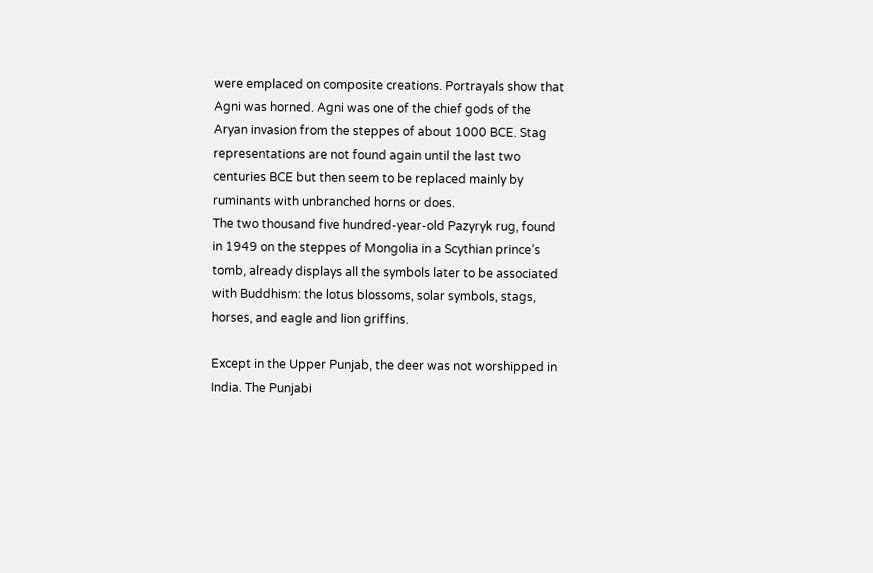were emplaced on composite creations. Portrayals show that Agni was horned. Agni was one of the chief gods of the Aryan invasion from the steppes of about 1000 BCE. Stag representations are not found again until the last two centuries BCE but then seem to be replaced mainly by ruminants with unbranched horns or does.
The two thousand five hundred-year-old Pazyryk rug, found in 1949 on the steppes of Mongolia in a Scythian prince’s tomb, already displays all the symbols later to be associated with Buddhism: the lotus blossoms, solar symbols, stags, horses, and eagle and lion griffins.

Except in the Upper Punjab, the deer was not worshipped in India. The Punjabi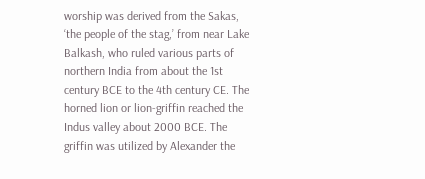worship was derived from the Sakas, ‘the people of the stag,’ from near Lake Balkash, who ruled various parts of northern India from about the 1st century BCE to the 4th century CE. The horned lion or lion-griffin reached the Indus valley about 2000 BCE. The griffin was utilized by Alexander the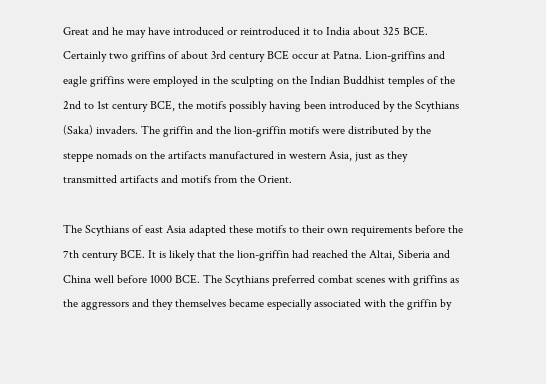Great and he may have introduced or reintroduced it to India about 325 BCE. Certainly two griffins of about 3rd century BCE occur at Patna. Lion-griffins and eagle griffins were employed in the sculpting on the Indian Buddhist temples of the 2nd to 1st century BCE, the motifs possibly having been introduced by the Scythians (Saka) invaders. The griffin and the lion-griffin motifs were distributed by the steppe nomads on the artifacts manufactured in western Asia, just as they transmitted artifacts and motifs from the Orient.

The Scythians of east Asia adapted these motifs to their own requirements before the 7th century BCE. It is likely that the lion-griffin had reached the Altai, Siberia and China well before 1000 BCE. The Scythians preferred combat scenes with griffins as the aggressors and they themselves became especially associated with the griffin by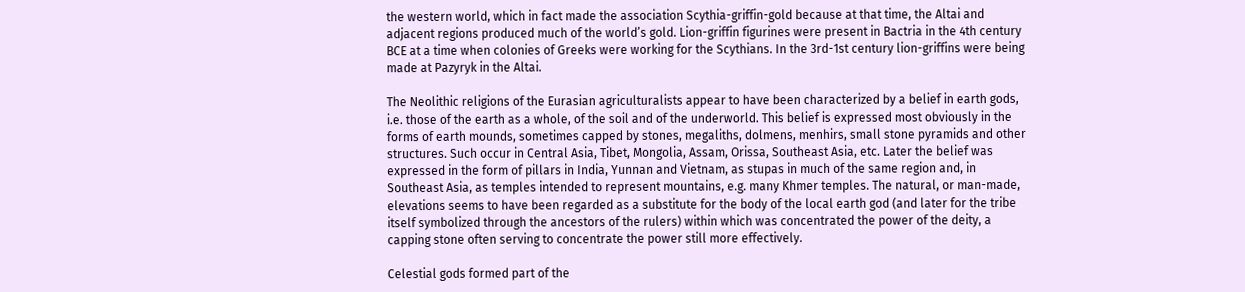the western world, which in fact made the association Scythia-griffin-gold because at that time, the Altai and adjacent regions produced much of the world’s gold. Lion-griffin figurines were present in Bactria in the 4th century BCE at a time when colonies of Greeks were working for the Scythians. In the 3rd-1st century lion-griffins were being made at Pazyryk in the Altai.

The Neolithic religions of the Eurasian agriculturalists appear to have been characterized by a belief in earth gods, i.e. those of the earth as a whole, of the soil and of the underworld. This belief is expressed most obviously in the forms of earth mounds, sometimes capped by stones, megaliths, dolmens, menhirs, small stone pyramids and other structures. Such occur in Central Asia, Tibet, Mongolia, Assam, Orissa, Southeast Asia, etc. Later the belief was expressed in the form of pillars in India, Yunnan and Vietnam, as stupas in much of the same region and, in Southeast Asia, as temples intended to represent mountains, e.g. many Khmer temples. The natural, or man-made, elevations seems to have been regarded as a substitute for the body of the local earth god (and later for the tribe itself symbolized through the ancestors of the rulers) within which was concentrated the power of the deity, a capping stone often serving to concentrate the power still more effectively.

Celestial gods formed part of the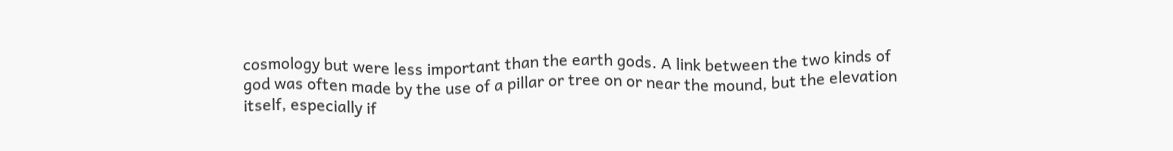cosmology but were less important than the earth gods. A link between the two kinds of god was often made by the use of a pillar or tree on or near the mound, but the elevation itself, especially if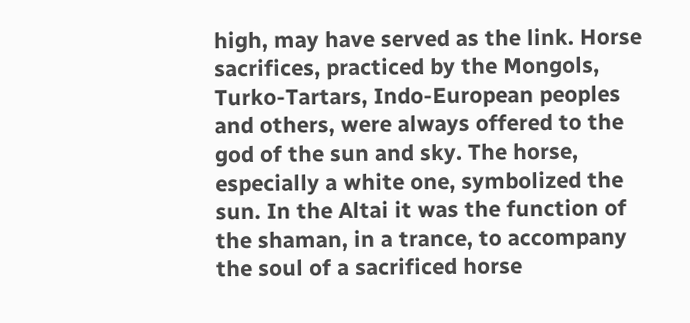high, may have served as the link. Horse sacrifices, practiced by the Mongols, Turko-Tartars, Indo-European peoples and others, were always offered to the god of the sun and sky. The horse, especially a white one, symbolized the sun. In the Altai it was the function of the shaman, in a trance, to accompany the soul of a sacrificed horse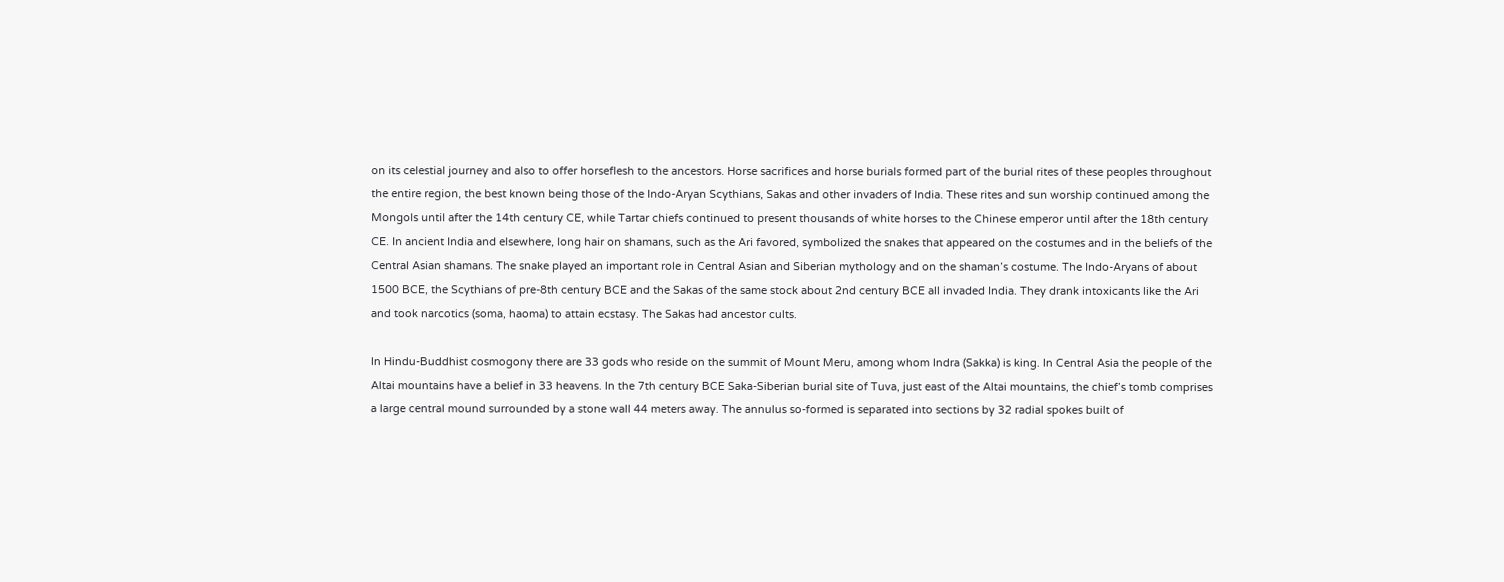on its celestial journey and also to offer horseflesh to the ancestors. Horse sacrifices and horse burials formed part of the burial rites of these peoples throughout the entire region, the best known being those of the Indo-Aryan Scythians, Sakas and other invaders of India. These rites and sun worship continued among the Mongols until after the 14th century CE, while Tartar chiefs continued to present thousands of white horses to the Chinese emperor until after the 18th century CE. In ancient India and elsewhere, long hair on shamans, such as the Ari favored, symbolized the snakes that appeared on the costumes and in the beliefs of the Central Asian shamans. The snake played an important role in Central Asian and Siberian mythology and on the shaman’s costume. The Indo-Aryans of about 1500 BCE, the Scythians of pre-8th century BCE and the Sakas of the same stock about 2nd century BCE all invaded India. They drank intoxicants like the Ari and took narcotics (soma, haoma) to attain ecstasy. The Sakas had ancestor cults.

In Hindu-Buddhist cosmogony there are 33 gods who reside on the summit of Mount Meru, among whom Indra (Sakka) is king. In Central Asia the people of the Altai mountains have a belief in 33 heavens. In the 7th century BCE Saka-Siberian burial site of Tuva, just east of the Altai mountains, the chief’s tomb comprises a large central mound surrounded by a stone wall 44 meters away. The annulus so-formed is separated into sections by 32 radial spokes built of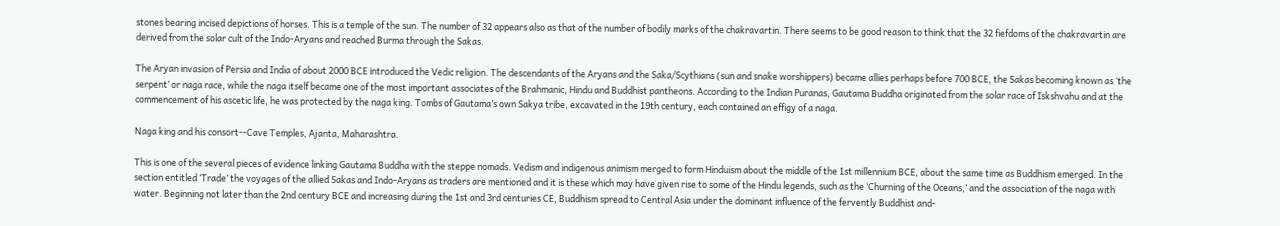stones bearing incised depictions of horses. This is a temple of the sun. The number of 32 appears also as that of the number of bodily marks of the chakravartin. There seems to be good reason to think that the 32 fiefdoms of the chakravartin are derived from the solar cult of the Indo-Aryans and reached Burma through the Sakas.

The Aryan invasion of Persia and India of about 2000 BCE introduced the Vedic religion. The descendants of the Aryans and the Saka/Scythians (sun and snake worshippers) became allies perhaps before 700 BCE, the Sakas becoming known as ‘the serpent’ or naga race, while the naga itself became one of the most important associates of the Brahmanic, Hindu and Buddhist pantheons. According to the Indian Puranas, Gautama Buddha originated from the solar race of Iskshvahu and at the commencement of his ascetic life, he was protected by the naga king. Tombs of Gautama’s own Sakya tribe, excavated in the 19th century, each contained an effigy of a naga.

Naga king and his consort--Cave Temples, Ajanta, Maharashtra.

This is one of the several pieces of evidence linking Gautama Buddha with the steppe nomads. Vedism and indigenous animism merged to form Hinduism about the middle of the 1st millennium BCE, about the same time as Buddhism emerged. In the section entitled ‘Trade’ the voyages of the allied Sakas and Indo-Aryans as traders are mentioned and it is these which may have given rise to some of the Hindu legends, such as the ‘Churning of the Oceans,’ and the association of the naga with water. Beginning not later than the 2nd century BCE and increasing during the 1st and 3rd centuries CE, Buddhism spread to Central Asia under the dominant influence of the fervently Buddhist and-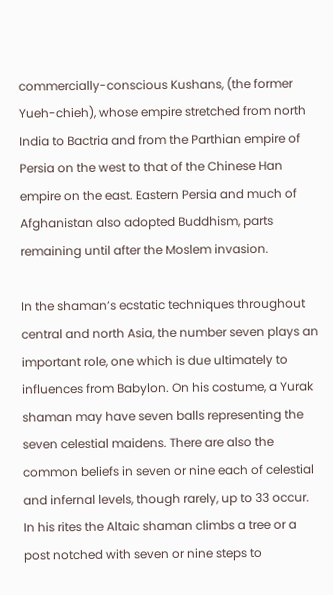commercially-conscious Kushans, (the former Yueh-chieh), whose empire stretched from north India to Bactria and from the Parthian empire of Persia on the west to that of the Chinese Han empire on the east. Eastern Persia and much of Afghanistan also adopted Buddhism, parts remaining until after the Moslem invasion.

In the shaman’s ecstatic techniques throughout central and north Asia, the number seven plays an important role, one which is due ultimately to influences from Babylon. On his costume, a Yurak shaman may have seven balls representing the seven celestial maidens. There are also the common beliefs in seven or nine each of celestial and infernal levels, though rarely, up to 33 occur. In his rites the Altaic shaman climbs a tree or a post notched with seven or nine steps to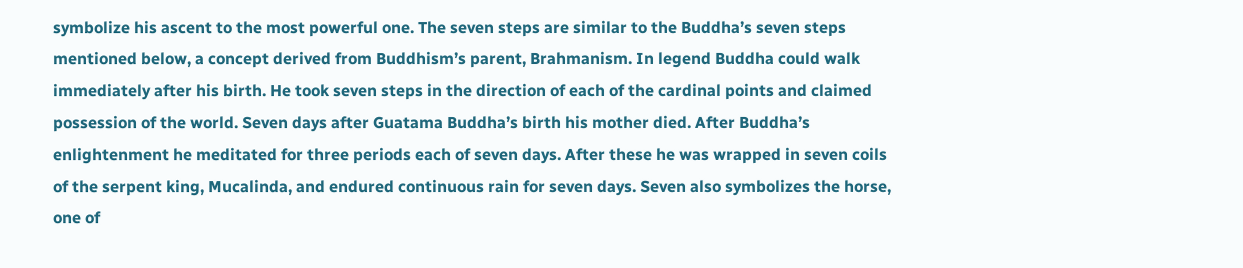symbolize his ascent to the most powerful one. The seven steps are similar to the Buddha’s seven steps mentioned below, a concept derived from Buddhism’s parent, Brahmanism. In legend Buddha could walk immediately after his birth. He took seven steps in the direction of each of the cardinal points and claimed possession of the world. Seven days after Guatama Buddha’s birth his mother died. After Buddha’s enlightenment he meditated for three periods each of seven days. After these he was wrapped in seven coils of the serpent king, Mucalinda, and endured continuous rain for seven days. Seven also symbolizes the horse, one of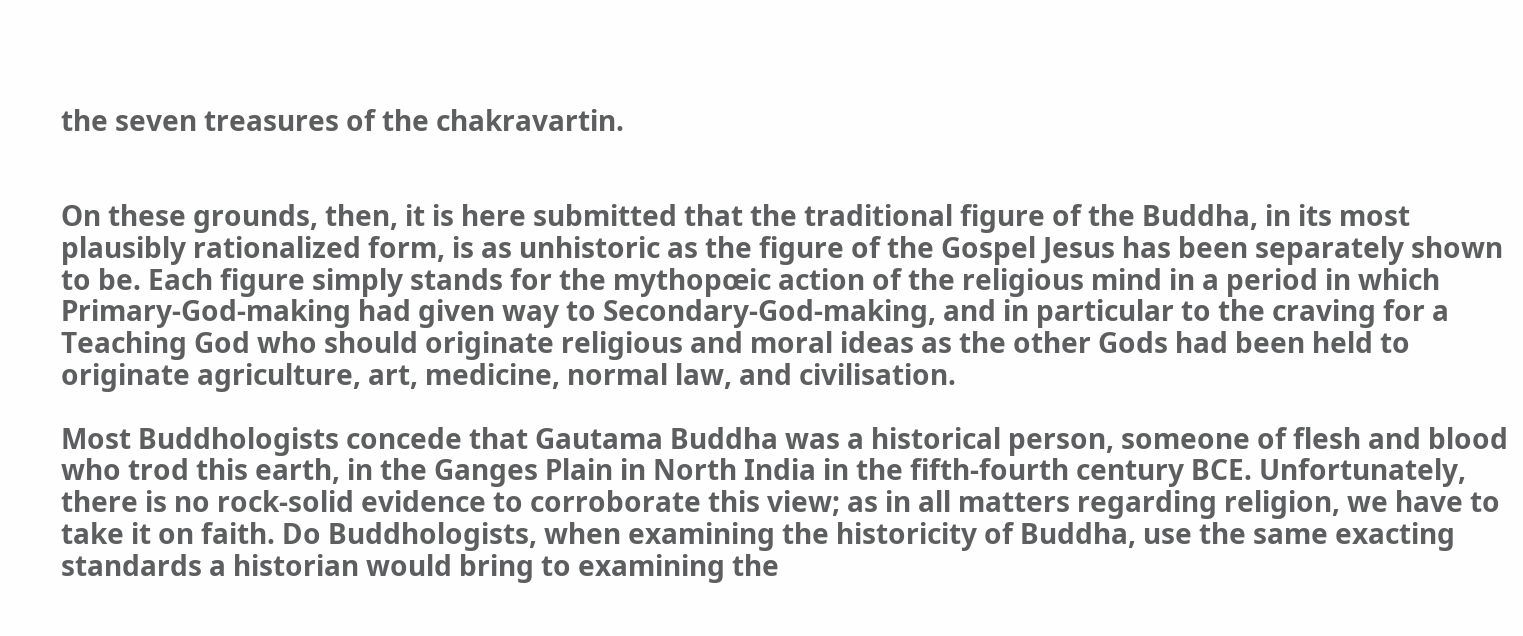the seven treasures of the chakravartin.


On these grounds, then, it is here submitted that the traditional figure of the Buddha, in its most plausibly rationalized form, is as unhistoric as the figure of the Gospel Jesus has been separately shown to be. Each figure simply stands for the mythopœic action of the religious mind in a period in which Primary-God-making had given way to Secondary-God-making, and in particular to the craving for a Teaching God who should originate religious and moral ideas as the other Gods had been held to originate agriculture, art, medicine, normal law, and civilisation.

Most Buddhologists concede that Gautama Buddha was a historical person, someone of flesh and blood who trod this earth, in the Ganges Plain in North India in the fifth-fourth century BCE. Unfortunately, there is no rock-solid evidence to corroborate this view; as in all matters regarding religion, we have to take it on faith. Do Buddhologists, when examining the historicity of Buddha, use the same exacting standards a historian would bring to examining the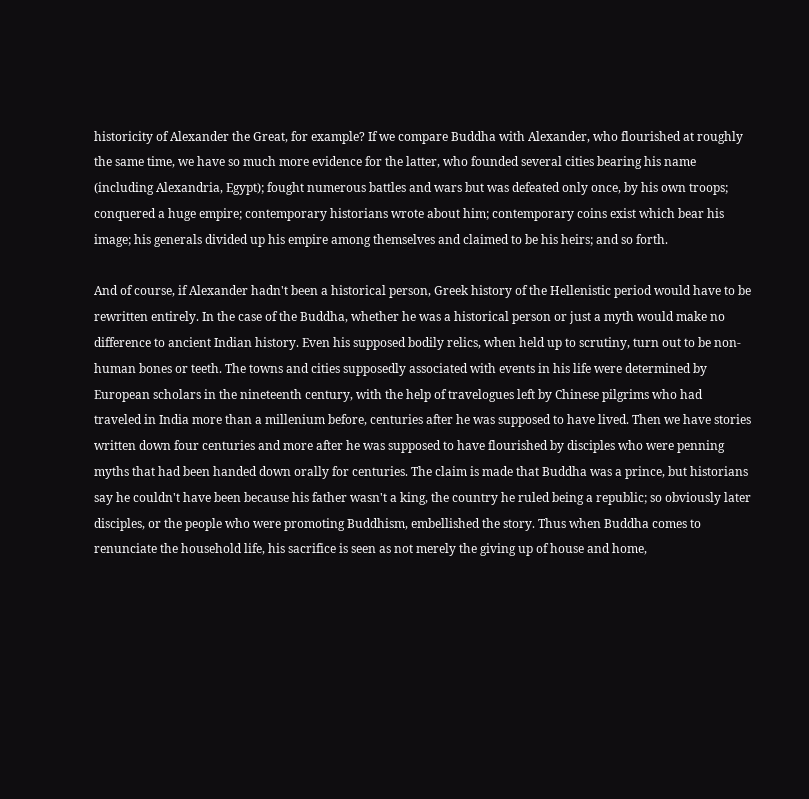historicity of Alexander the Great, for example? If we compare Buddha with Alexander, who flourished at roughly the same time, we have so much more evidence for the latter, who founded several cities bearing his name (including Alexandria, Egypt); fought numerous battles and wars but was defeated only once, by his own troops; conquered a huge empire; contemporary historians wrote about him; contemporary coins exist which bear his image; his generals divided up his empire among themselves and claimed to be his heirs; and so forth.

And of course, if Alexander hadn't been a historical person, Greek history of the Hellenistic period would have to be rewritten entirely. In the case of the Buddha, whether he was a historical person or just a myth would make no difference to ancient Indian history. Even his supposed bodily relics, when held up to scrutiny, turn out to be non-human bones or teeth. The towns and cities supposedly associated with events in his life were determined by European scholars in the nineteenth century, with the help of travelogues left by Chinese pilgrims who had traveled in India more than a millenium before, centuries after he was supposed to have lived. Then we have stories written down four centuries and more after he was supposed to have flourished by disciples who were penning myths that had been handed down orally for centuries. The claim is made that Buddha was a prince, but historians say he couldn't have been because his father wasn't a king, the country he ruled being a republic; so obviously later disciples, or the people who were promoting Buddhism, embellished the story. Thus when Buddha comes to renunciate the household life, his sacrifice is seen as not merely the giving up of house and home,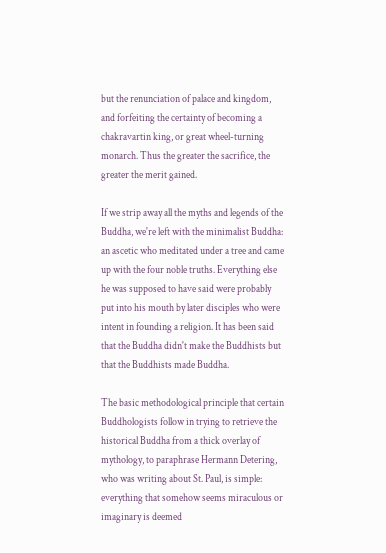but the renunciation of palace and kingdom, and forfeiting the certainty of becoming a chakravartin king, or great wheel-turning monarch. Thus the greater the sacrifice, the greater the merit gained.

If we strip away all the myths and legends of the Buddha, we're left with the minimalist Buddha: an ascetic who meditated under a tree and came up with the four noble truths. Everything else he was supposed to have said were probably put into his mouth by later disciples who were intent in founding a religion. It has been said that the Buddha didn't make the Buddhists but that the Buddhists made Buddha.

The basic methodological principle that certain Buddhologists follow in trying to retrieve the historical Buddha from a thick overlay of mythology, to paraphrase Hermann Detering, who was writing about St. Paul, is simple: everything that somehow seems miraculous or imaginary is deemed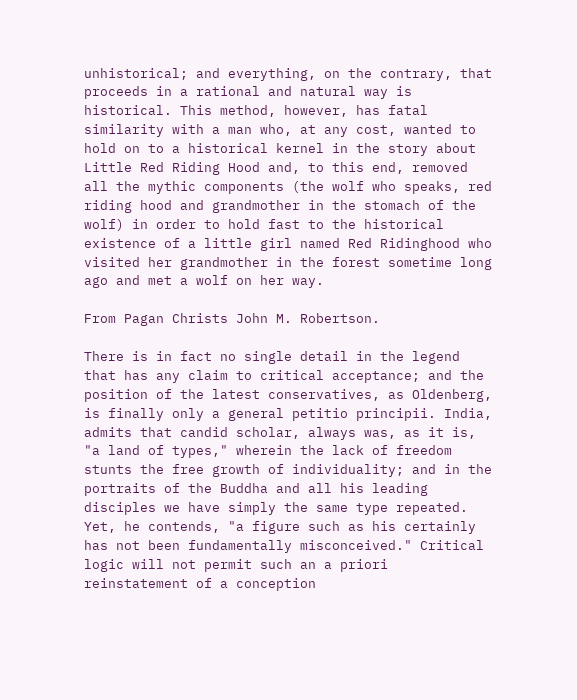unhistorical; and everything, on the contrary, that proceeds in a rational and natural way is historical. This method, however, has fatal similarity with a man who, at any cost, wanted to hold on to a historical kernel in the story about Little Red Riding Hood and, to this end, removed all the mythic components (the wolf who speaks, red riding hood and grandmother in the stomach of the wolf) in order to hold fast to the historical existence of a little girl named Red Ridinghood who visited her grandmother in the forest sometime long ago and met a wolf on her way.

From Pagan Christs John M. Robertson.

There is in fact no single detail in the legend that has any claim to critical acceptance; and the position of the latest conservatives, as Oldenberg, is finally only a general petitio principii. India, admits that candid scholar, always was, as it is, "a land of types," wherein the lack of freedom stunts the free growth of individuality; and in the portraits of the Buddha and all his leading disciples we have simply the same type repeated. Yet, he contends, "a figure such as his certainly has not been fundamentally misconceived." Critical logic will not permit such an a priori reinstatement of a conception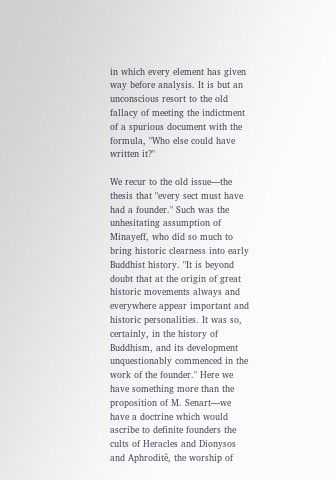in which every element has given way before analysis. It is but an unconscious resort to the old fallacy of meeting the indictment of a spurious document with the formula, "Who else could have written it?"

We recur to the old issue—the thesis that "every sect must have had a founder." Such was the unhesitating assumption of Minayeff, who did so much to bring historic clearness into early Buddhist history. "It is beyond doubt that at the origin of great historic movements always and everywhere appear important and historic personalities. It was so, certainly, in the history of Buddhism, and its development unquestionably commenced in the work of the founder." Here we have something more than the proposition of M. Senart—we have a doctrine which would ascribe to definite founders the cults of Heracles and Dionysos and Aphroditê, the worship of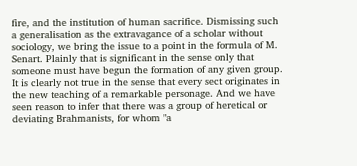fire, and the institution of human sacrifice. Dismissing such a generalisation as the extravagance of a scholar without sociology, we bring the issue to a point in the formula of M. Senart. Plainly that is significant in the sense only that someone must have begun the formation of any given group. It is clearly not true in the sense that every sect originates in the new teaching of a remarkable personage. And we have seen reason to infer that there was a group of heretical or deviating Brahmanists, for whom "a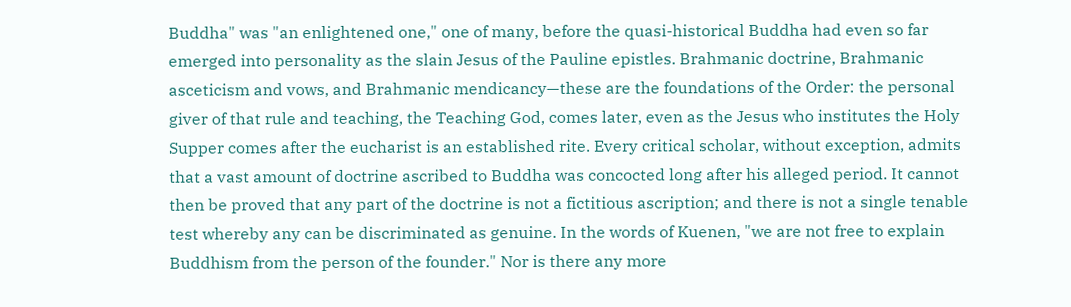Buddha" was "an enlightened one," one of many, before the quasi-historical Buddha had even so far emerged into personality as the slain Jesus of the Pauline epistles. Brahmanic doctrine, Brahmanic asceticism and vows, and Brahmanic mendicancy—these are the foundations of the Order: the personal giver of that rule and teaching, the Teaching God, comes later, even as the Jesus who institutes the Holy Supper comes after the eucharist is an established rite. Every critical scholar, without exception, admits that a vast amount of doctrine ascribed to Buddha was concocted long after his alleged period. It cannot then be proved that any part of the doctrine is not a fictitious ascription; and there is not a single tenable test whereby any can be discriminated as genuine. In the words of Kuenen, "we are not free to explain Buddhism from the person of the founder." Nor is there any more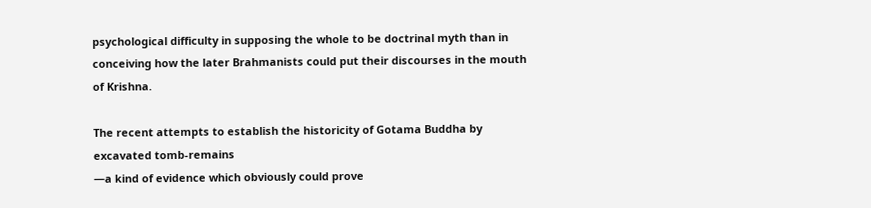psychological difficulty in supposing the whole to be doctrinal myth than in conceiving how the later Brahmanists could put their discourses in the mouth of Krishna.

The recent attempts to establish the historicity of Gotama Buddha by excavated tomb-remains
—a kind of evidence which obviously could prove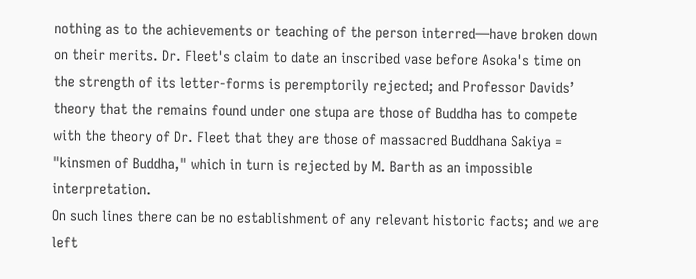nothing as to the achievements or teaching of the person interred—have broken down on their merits. Dr. Fleet's claim to date an inscribed vase before Asoka's time on the strength of its letter-forms is peremptorily rejected; and Professor Davids’ theory that the remains found under one stupa are those of Buddha has to compete with the theory of Dr. Fleet that they are those of massacred Buddhana Sakiya = "kinsmen of Buddha," which in turn is rejected by M. Barth as an impossible interpretation.
On such lines there can be no establishment of any relevant historic facts; and we are left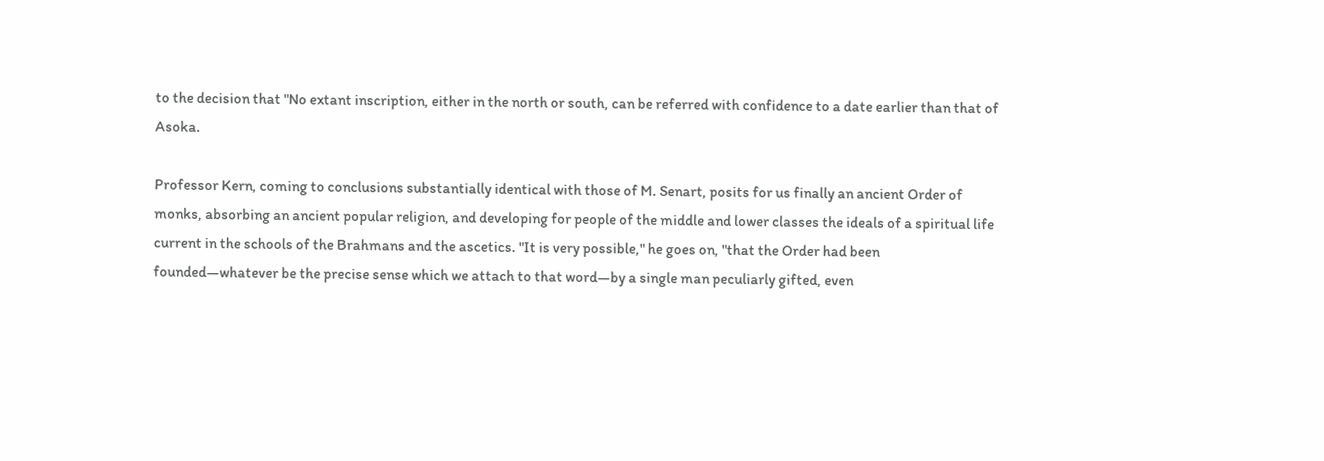to the decision that "No extant inscription, either in the north or south, can be referred with confidence to a date earlier than that of Asoka.

Professor Kern, coming to conclusions substantially identical with those of M. Senart, posits for us finally an ancient Order of monks, absorbing an ancient popular religion, and developing for people of the middle and lower classes the ideals of a spiritual life current in the schools of the Brahmans and the ascetics. "It is very possible," he goes on, "that the Order had been founded—whatever be the precise sense which we attach to that word—by a single man peculiarly gifted, even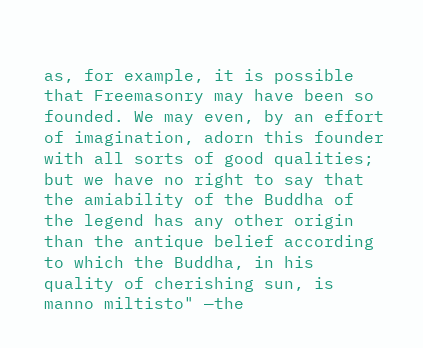as, for example, it is possible that Freemasonry may have been so founded. We may even, by an effort of imagination, adorn this founder with all sorts of good qualities; but we have no right to say that the amiability of the Buddha of the legend has any other origin than the antique belief according to which the Buddha, in his quality of cherishing sun, is manno miltisto" —the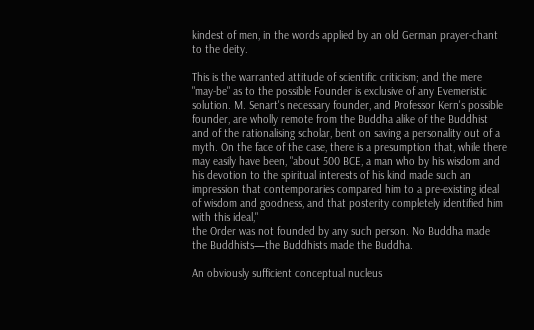kindest of men, in the words applied by an old German prayer-chant to the deity.

This is the warranted attitude of scientific criticism; and the mere "may-be" as to the possible Founder is exclusive of any Evemeristic solution. M. Senart's necessary founder, and Professor Kern's possible founder, are wholly remote from the Buddha alike of the Buddhist and of the rationalising scholar, bent on saving a personality out of a myth. On the face of the case, there is a presumption that, while there may easily have been, "about 500 BCE, a man who by his wisdom and his devotion to the spiritual interests of his kind made such an impression that contemporaries compared him to a pre-existing ideal of wisdom and goodness, and that posterity completely identified him with this ideal,"
the Order was not founded by any such person. No Buddha made the Buddhists—the Buddhists made the Buddha.

An obviously sufficient conceptual nucleus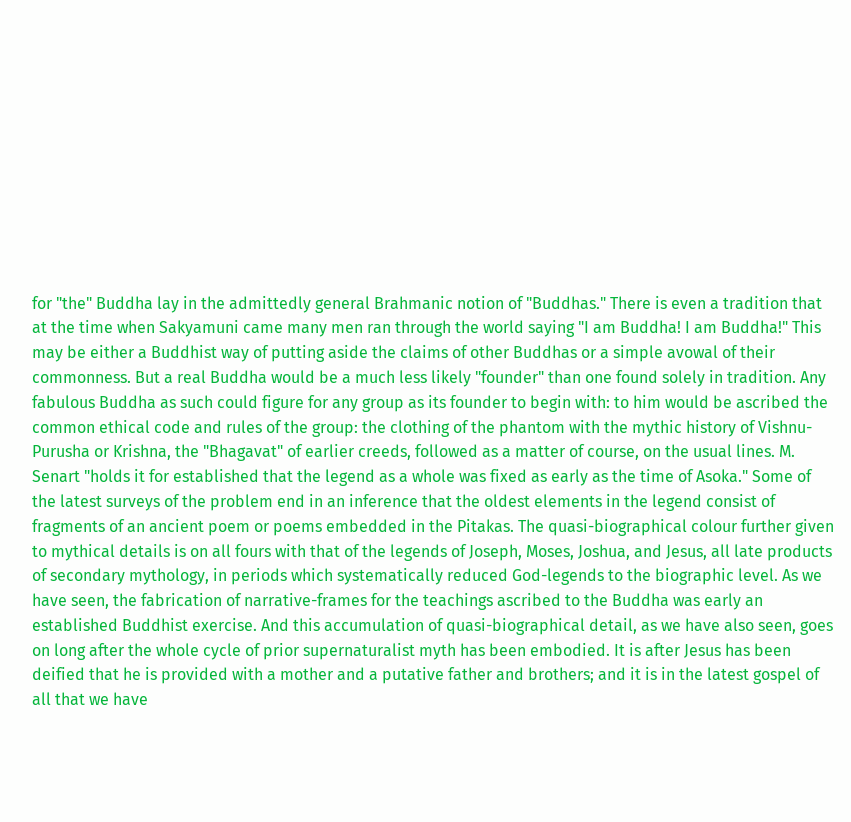for "the" Buddha lay in the admittedly general Brahmanic notion of "Buddhas." There is even a tradition that at the time when Sakyamuni came many men ran through the world saying "I am Buddha! I am Buddha!" This may be either a Buddhist way of putting aside the claims of other Buddhas or a simple avowal of their commonness. But a real Buddha would be a much less likely "founder" than one found solely in tradition. Any fabulous Buddha as such could figure for any group as its founder to begin with: to him would be ascribed the common ethical code and rules of the group: the clothing of the phantom with the mythic history of Vishnu-Purusha or Krishna, the "Bhagavat" of earlier creeds, followed as a matter of course, on the usual lines. M. Senart "holds it for established that the legend as a whole was fixed as early as the time of Asoka." Some of the latest surveys of the problem end in an inference that the oldest elements in the legend consist of fragments of an ancient poem or poems embedded in the Pitakas. The quasi-biographical colour further given to mythical details is on all fours with that of the legends of Joseph, Moses, Joshua, and Jesus, all late products of secondary mythology, in periods which systematically reduced God-legends to the biographic level. As we have seen, the fabrication of narrative-frames for the teachings ascribed to the Buddha was early an established Buddhist exercise. And this accumulation of quasi-biographical detail, as we have also seen, goes on long after the whole cycle of prior supernaturalist myth has been embodied. It is after Jesus has been deified that he is provided with a mother and a putative father and brothers; and it is in the latest gospel of all that we have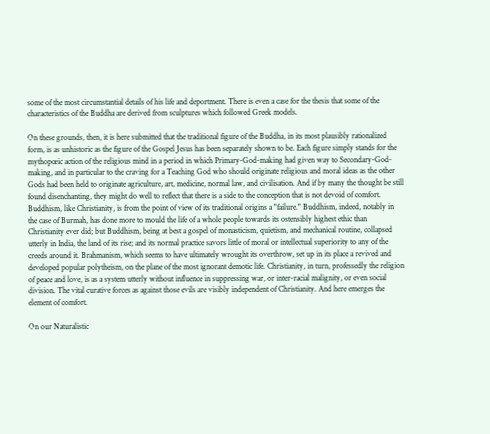some of the most circumstantial details of his life and deportment. There is even a case for the thesis that some of the characteristics of the Buddha are derived from sculptures which followed Greek models.

On these grounds, then, it is here submitted that the traditional figure of the Buddha, in its most plausibly rationalized form, is as unhistoric as the figure of the Gospel Jesus has been separately shown to be. Each figure simply stands for the mythopœic action of the religious mind in a period in which Primary-God-making had given way to Secondary-God-making, and in particular to the craving for a Teaching God who should originate religious and moral ideas as the other Gods had been held to originate agriculture, art, medicine, normal law, and civilisation. And if by many the thought be still found disenchanting, they might do well to reflect that there is a side to the conception that is not devoid of comfort. Buddhism, like Christianity, is from the point of view of its traditional origins a "failure." Buddhism, indeed, notably in the case of Burmah, has done more to mould the life of a whole people towards its ostensibly highest ethic than Christianity ever did; but Buddhism, being at best a gospel of monasticism, quietism, and mechanical routine, collapsed utterly in India, the land of its rise; and its normal practice savors little of moral or intellectual superiority to any of the creeds around it. Brahmanism, which seems to have ultimately wrought its overthrow, set up in its place a revived and developed popular polytheism, on the plane of the most ignorant demotic life. Christianity, in turn, professedly the religion of peace and love, is as a system utterly without influence in suppressing war, or inter-racial malignity, or even social division. The vital curative forces as against those evils are visibly independent of Christianity. And here emerges the element of comfort.

On our Naturalistic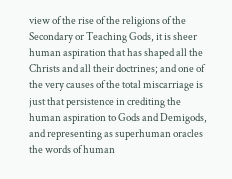view of the rise of the religions of the Secondary or Teaching Gods, it is sheer human aspiration that has shaped all the Christs and all their doctrines; and one of the very causes of the total miscarriage is just that persistence in crediting the human aspiration to Gods and Demigods, and representing as superhuman oracles the words of human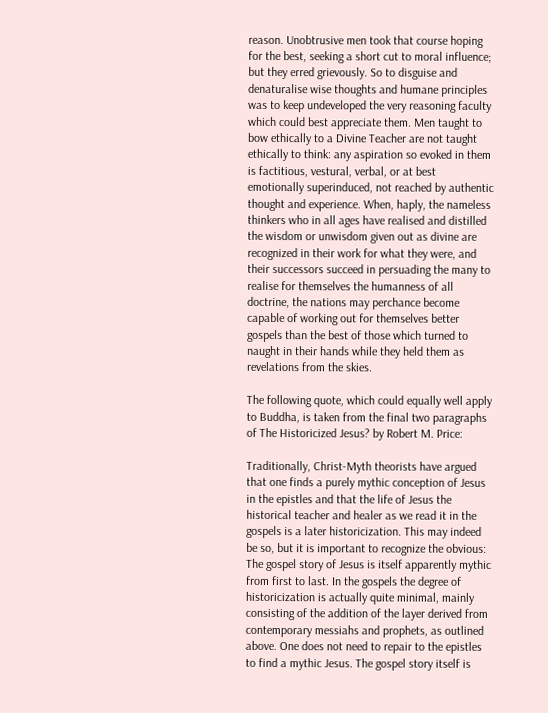reason. Unobtrusive men took that course hoping for the best, seeking a short cut to moral influence; but they erred grievously. So to disguise and denaturalise wise thoughts and humane principles was to keep undeveloped the very reasoning faculty which could best appreciate them. Men taught to bow ethically to a Divine Teacher are not taught ethically to think: any aspiration so evoked in them is factitious, vestural, verbal, or at best emotionally superinduced, not reached by authentic thought and experience. When, haply, the nameless thinkers who in all ages have realised and distilled the wisdom or unwisdom given out as divine are recognized in their work for what they were, and their successors succeed in persuading the many to realise for themselves the humanness of all doctrine, the nations may perchance become capable of working out for themselves better gospels than the best of those which turned to naught in their hands while they held them as revelations from the skies.

The following quote, which could equally well apply to Buddha, is taken from the final two paragraphs of The Historicized Jesus? by Robert M. Price:

Traditionally, Christ-Myth theorists have argued that one finds a purely mythic conception of Jesus in the epistles and that the life of Jesus the historical teacher and healer as we read it in the gospels is a later historicization. This may indeed be so, but it is important to recognize the obvious: The gospel story of Jesus is itself apparently mythic from first to last. In the gospels the degree of historicization is actually quite minimal, mainly consisting of the addition of the layer derived from contemporary messiahs and prophets, as outlined above. One does not need to repair to the epistles to find a mythic Jesus. The gospel story itself is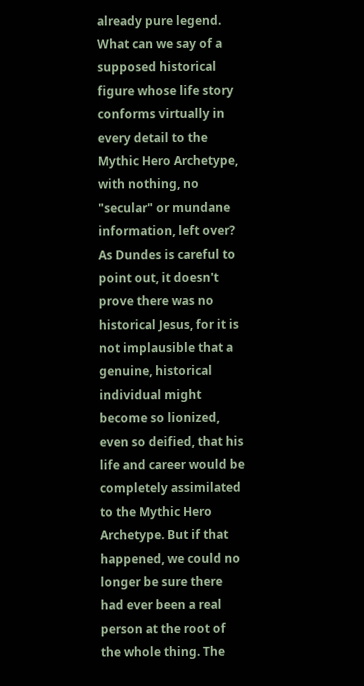already pure legend. What can we say of a supposed historical figure whose life story conforms virtually in every detail to the Mythic Hero Archetype, with nothing, no "secular" or mundane information, left over? As Dundes is careful to point out, it doesn't prove there was no historical Jesus, for it is not implausible that a genuine, historical individual might become so lionized, even so deified, that his life and career would be completely assimilated to the Mythic Hero Archetype. But if that happened, we could no longer be sure there had ever been a real person at the root of the whole thing. The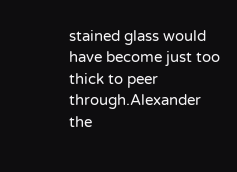stained glass would have become just too thick to peer through.Alexander the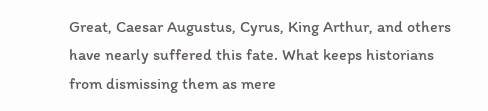Great, Caesar Augustus, Cyrus, King Arthur, and others have nearly suffered this fate. What keeps historians from dismissing them as mere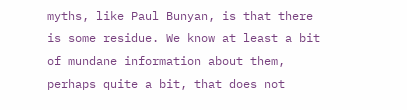myths, like Paul Bunyan, is that there is some residue. We know at least a bit of mundane information about them, perhaps quite a bit, that does not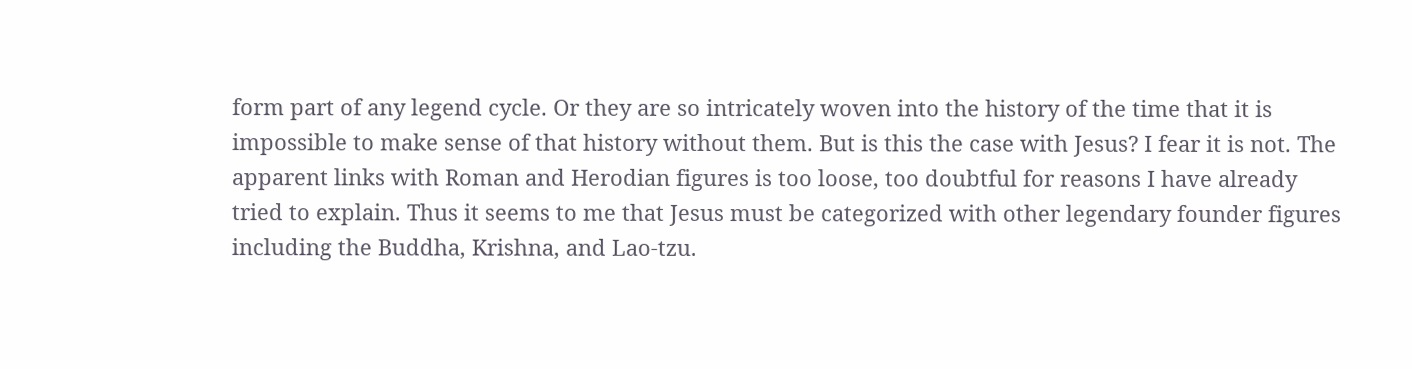form part of any legend cycle. Or they are so intricately woven into the history of the time that it is impossible to make sense of that history without them. But is this the case with Jesus? I fear it is not. The apparent links with Roman and Herodian figures is too loose, too doubtful for reasons I have already tried to explain. Thus it seems to me that Jesus must be categorized with other legendary founder figures including the Buddha, Krishna, and Lao-tzu.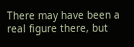There may have been a real figure there, but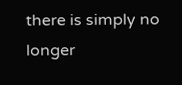there is simply no longer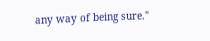any way of being sure."